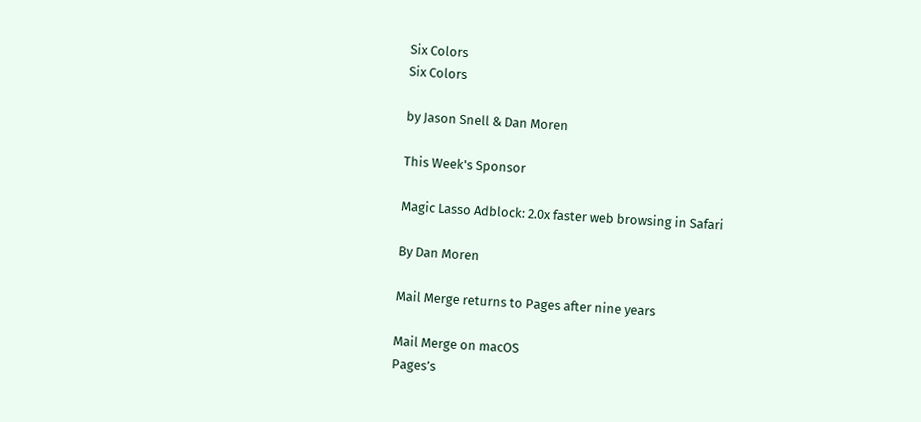Six Colors
Six Colors

by Jason Snell & Dan Moren

This Week's Sponsor

Magic Lasso Adblock: 2.0x faster web browsing in Safari

By Dan Moren

Mail Merge returns to Pages after nine years

Mail Merge on macOS
Pages’s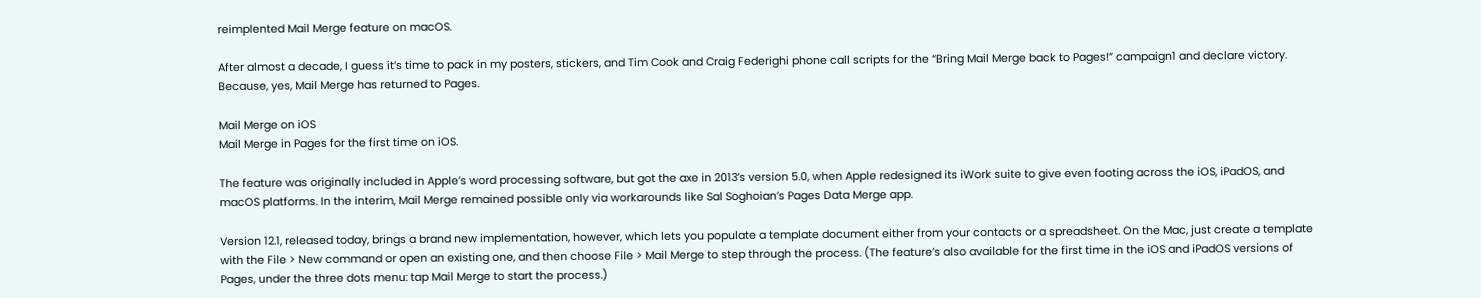reimplented Mail Merge feature on macOS.

After almost a decade, I guess it’s time to pack in my posters, stickers, and Tim Cook and Craig Federighi phone call scripts for the “Bring Mail Merge back to Pages!” campaign1 and declare victory. Because, yes, Mail Merge has returned to Pages.

Mail Merge on iOS
Mail Merge in Pages for the first time on iOS.

The feature was originally included in Apple’s word processing software, but got the axe in 2013’s version 5.0, when Apple redesigned its iWork suite to give even footing across the iOS, iPadOS, and macOS platforms. In the interim, Mail Merge remained possible only via workarounds like Sal Soghoian’s Pages Data Merge app.

Version 12.1, released today, brings a brand new implementation, however, which lets you populate a template document either from your contacts or a spreadsheet. On the Mac, just create a template with the File > New command or open an existing one, and then choose File > Mail Merge to step through the process. (The feature’s also available for the first time in the iOS and iPadOS versions of Pages, under the three dots menu: tap Mail Merge to start the process.)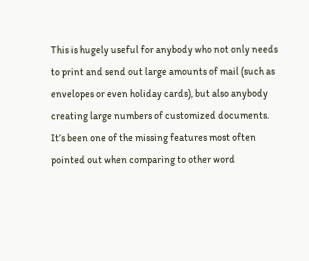This is hugely useful for anybody who not only needs to print and send out large amounts of mail (such as envelopes or even holiday cards), but also anybody creating large numbers of customized documents. It’s been one of the missing features most often pointed out when comparing to other word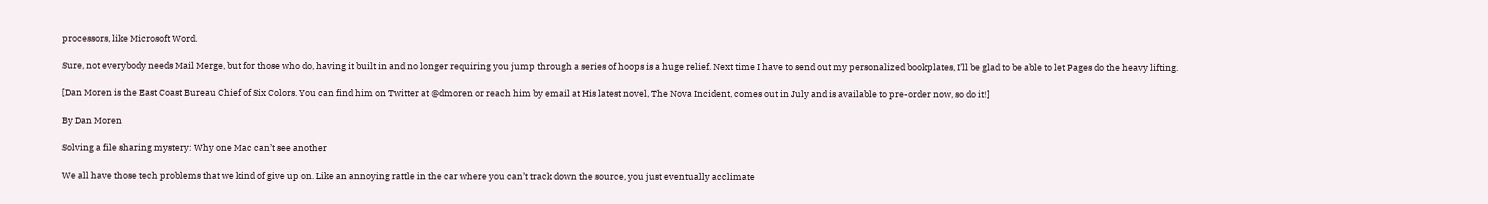processors, like Microsoft Word.

Sure, not everybody needs Mail Merge, but for those who do, having it built in and no longer requiring you jump through a series of hoops is a huge relief. Next time I have to send out my personalized bookplates, I’ll be glad to be able to let Pages do the heavy lifting.

[Dan Moren is the East Coast Bureau Chief of Six Colors. You can find him on Twitter at @dmoren or reach him by email at His latest novel, The Nova Incident, comes out in July and is available to pre-order now, so do it!]

By Dan Moren

Solving a file sharing mystery: Why one Mac can’t see another

We all have those tech problems that we kind of give up on. Like an annoying rattle in the car where you can’t track down the source, you just eventually acclimate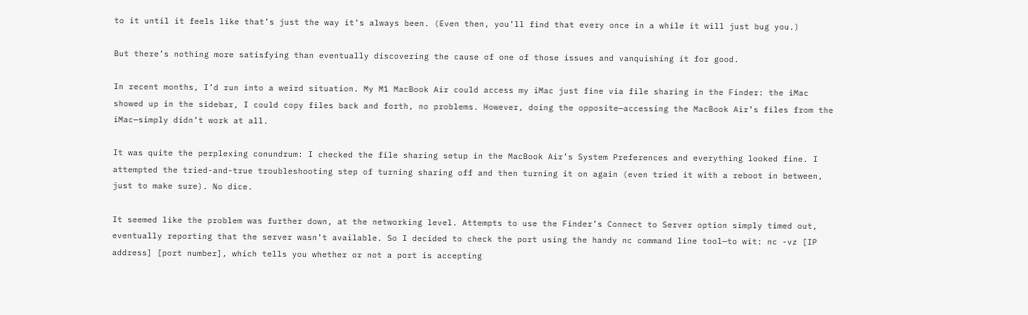to it until it feels like that’s just the way it’s always been. (Even then, you’ll find that every once in a while it will just bug you.)

But there’s nothing more satisfying than eventually discovering the cause of one of those issues and vanquishing it for good.

In recent months, I’d run into a weird situation. My M1 MacBook Air could access my iMac just fine via file sharing in the Finder: the iMac showed up in the sidebar, I could copy files back and forth, no problems. However, doing the opposite—accessing the MacBook Air’s files from the iMac—simply didn’t work at all.

It was quite the perplexing conundrum: I checked the file sharing setup in the MacBook Air’s System Preferences and everything looked fine. I attempted the tried-and-true troubleshooting step of turning sharing off and then turning it on again (even tried it with a reboot in between, just to make sure). No dice.

It seemed like the problem was further down, at the networking level. Attempts to use the Finder’s Connect to Server option simply timed out, eventually reporting that the server wasn’t available. So I decided to check the port using the handy nc command line tool—to wit: nc -vz [IP address] [port number], which tells you whether or not a port is accepting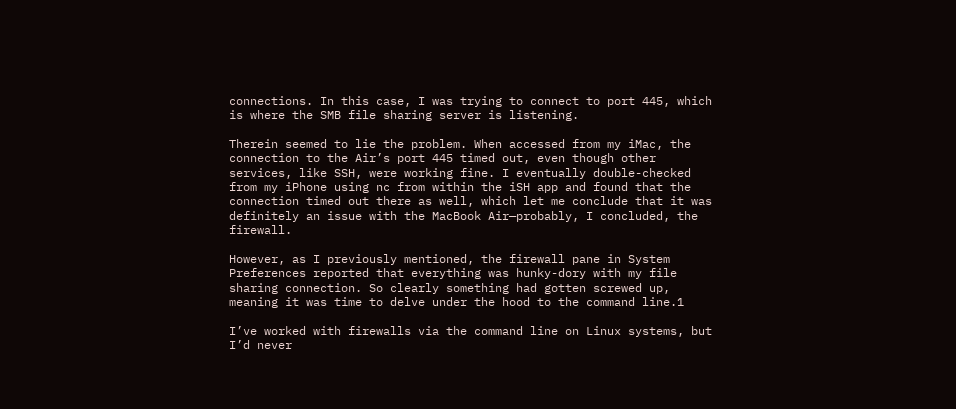connections. In this case, I was trying to connect to port 445, which is where the SMB file sharing server is listening.

Therein seemed to lie the problem. When accessed from my iMac, the connection to the Air’s port 445 timed out, even though other services, like SSH, were working fine. I eventually double-checked from my iPhone using nc from within the iSH app and found that the connection timed out there as well, which let me conclude that it was definitely an issue with the MacBook Air—probably, I concluded, the firewall.

However, as I previously mentioned, the firewall pane in System Preferences reported that everything was hunky-dory with my file sharing connection. So clearly something had gotten screwed up, meaning it was time to delve under the hood to the command line.1

I’ve worked with firewalls via the command line on Linux systems, but I’d never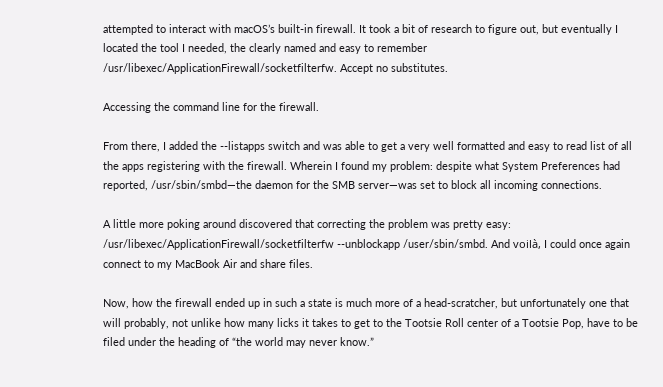attempted to interact with macOS’s built-in firewall. It took a bit of research to figure out, but eventually I located the tool I needed, the clearly named and easy to remember /usr/libexec/ApplicationFirewall/socketfilterfw. Accept no substitutes.

Accessing the command line for the firewall.

From there, I added the --listapps switch and was able to get a very well formatted and easy to read list of all the apps registering with the firewall. Wherein I found my problem: despite what System Preferences had reported, /usr/sbin/smbd—the daemon for the SMB server—was set to block all incoming connections.

A little more poking around discovered that correcting the problem was pretty easy: /usr/libexec/ApplicationFirewall/socketfilterfw --unblockapp /user/sbin/smbd. And voilà, I could once again connect to my MacBook Air and share files.

Now, how the firewall ended up in such a state is much more of a head-scratcher, but unfortunately one that will probably, not unlike how many licks it takes to get to the Tootsie Roll center of a Tootsie Pop, have to be filed under the heading of “the world may never know.”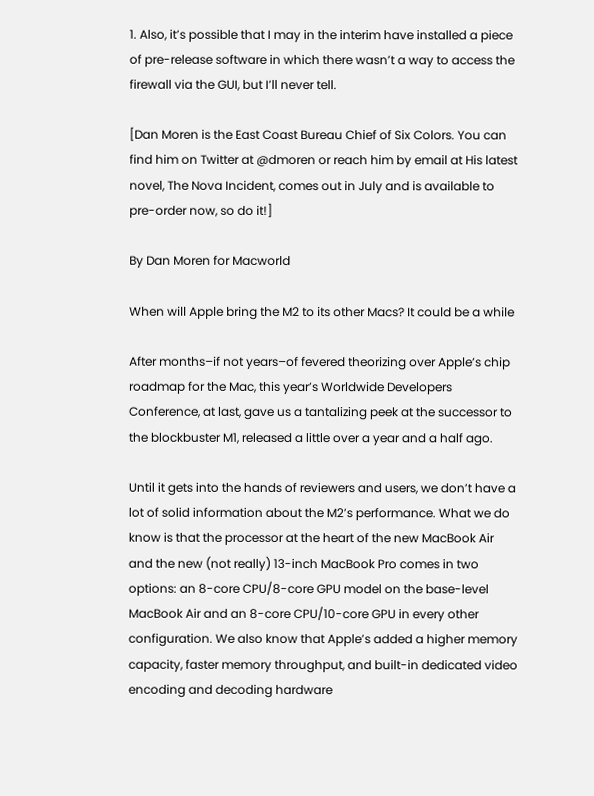1. Also, it’s possible that I may in the interim have installed a piece of pre-release software in which there wasn’t a way to access the firewall via the GUI, but I’ll never tell.

[Dan Moren is the East Coast Bureau Chief of Six Colors. You can find him on Twitter at @dmoren or reach him by email at His latest novel, The Nova Incident, comes out in July and is available to pre-order now, so do it!]

By Dan Moren for Macworld

When will Apple bring the M2 to its other Macs? It could be a while

After months–if not years–of fevered theorizing over Apple’s chip roadmap for the Mac, this year’s Worldwide Developers Conference, at last, gave us a tantalizing peek at the successor to the blockbuster M1, released a little over a year and a half ago.

Until it gets into the hands of reviewers and users, we don’t have a lot of solid information about the M2’s performance. What we do know is that the processor at the heart of the new MacBook Air and the new (not really) 13-inch MacBook Pro comes in two options: an 8-core CPU/8-core GPU model on the base-level MacBook Air and an 8-core CPU/10-core GPU in every other configuration. We also know that Apple’s added a higher memory capacity, faster memory throughput, and built-in dedicated video encoding and decoding hardware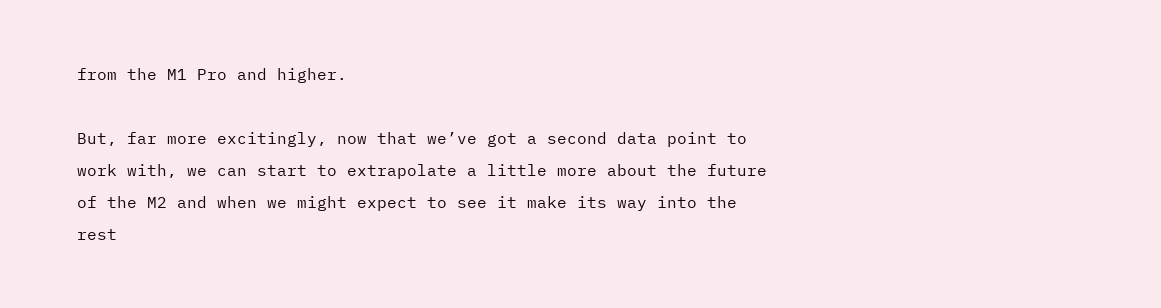from the M1 Pro and higher.

But, far more excitingly, now that we’ve got a second data point to work with, we can start to extrapolate a little more about the future of the M2 and when we might expect to see it make its way into the rest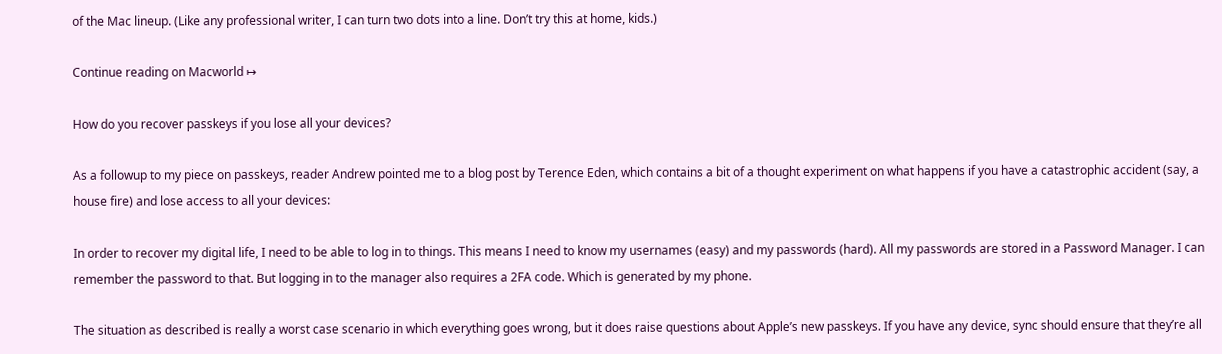of the Mac lineup. (Like any professional writer, I can turn two dots into a line. Don’t try this at home, kids.)

Continue reading on Macworld ↦

How do you recover passkeys if you lose all your devices?

As a followup to my piece on passkeys, reader Andrew pointed me to a blog post by Terence Eden, which contains a bit of a thought experiment on what happens if you have a catastrophic accident (say, a house fire) and lose access to all your devices:

In order to recover my digital life, I need to be able to log in to things. This means I need to know my usernames (easy) and my passwords (hard). All my passwords are stored in a Password Manager. I can remember the password to that. But logging in to the manager also requires a 2FA code. Which is generated by my phone.

The situation as described is really a worst case scenario in which everything goes wrong, but it does raise questions about Apple’s new passkeys. If you have any device, sync should ensure that they’re all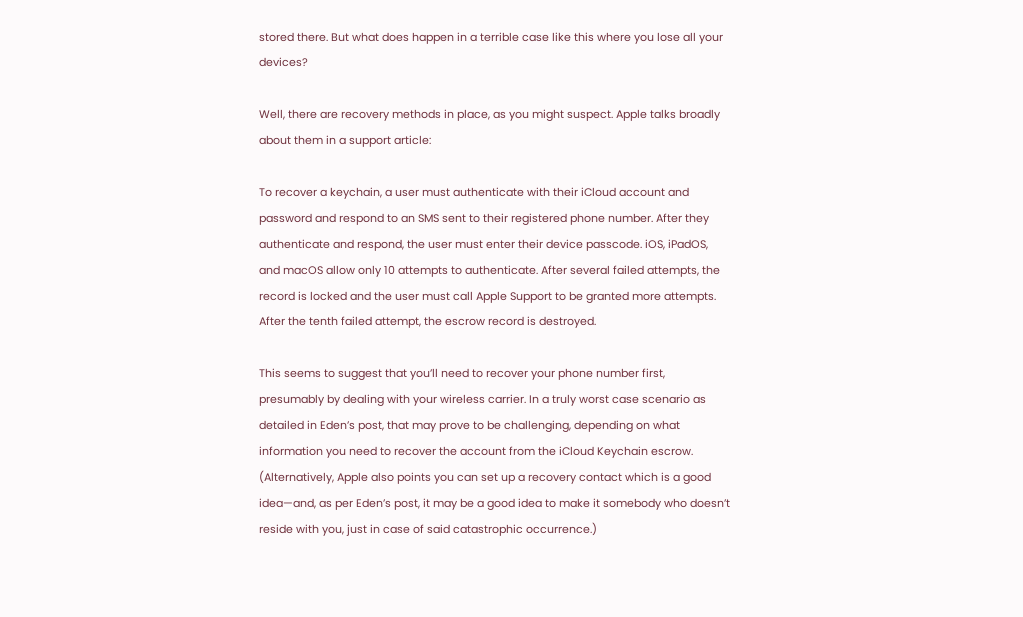stored there. But what does happen in a terrible case like this where you lose all your devices?

Well, there are recovery methods in place, as you might suspect. Apple talks broadly about them in a support article:

To recover a keychain, a user must authenticate with their iCloud account and password and respond to an SMS sent to their registered phone number. After they authenticate and respond, the user must enter their device passcode. iOS, iPadOS, and macOS allow only 10 attempts to authenticate. After several failed attempts, the record is locked and the user must call Apple Support to be granted more attempts. After the tenth failed attempt, the escrow record is destroyed.

This seems to suggest that you’ll need to recover your phone number first, presumably by dealing with your wireless carrier. In a truly worst case scenario as detailed in Eden’s post, that may prove to be challenging, depending on what information you need to recover the account from the iCloud Keychain escrow. (Alternatively, Apple also points you can set up a recovery contact which is a good idea—and, as per Eden’s post, it may be a good idea to make it somebody who doesn’t reside with you, just in case of said catastrophic occurrence.)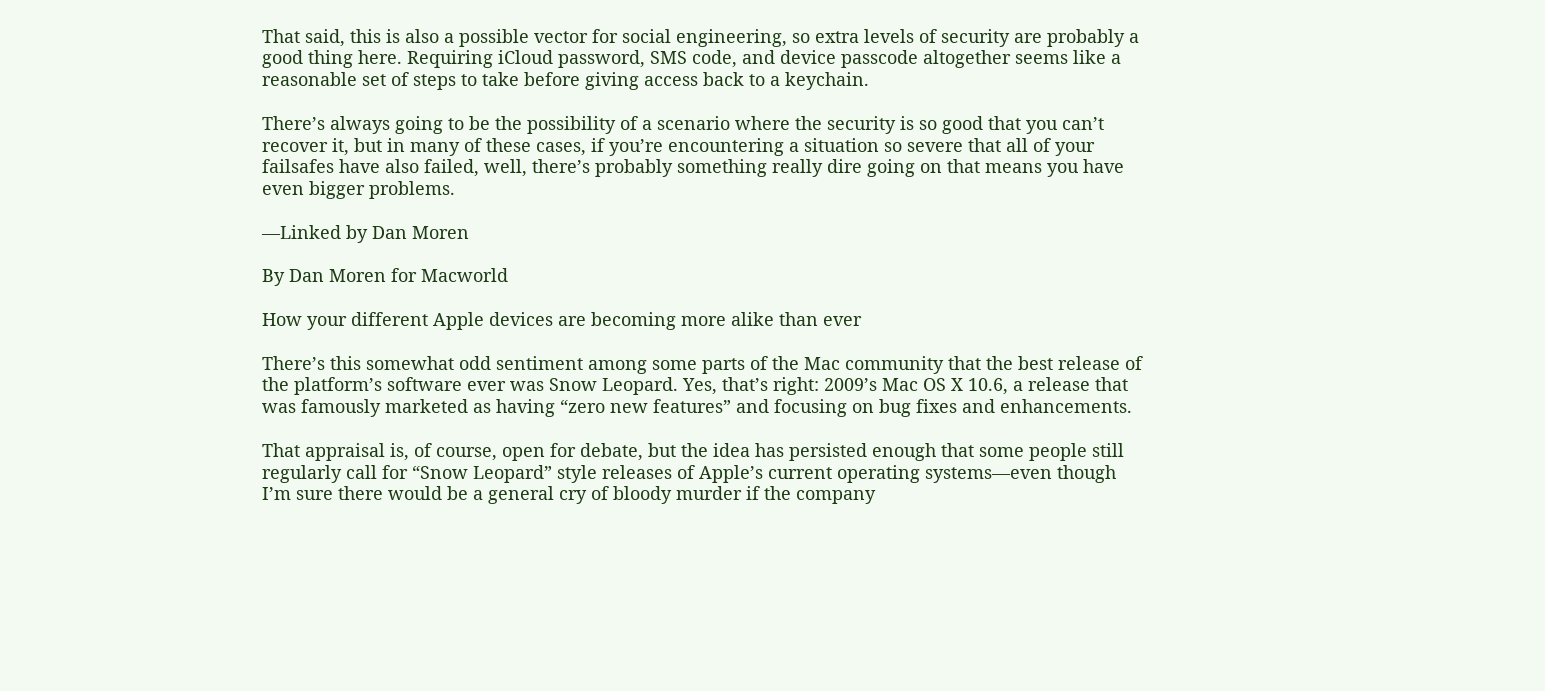That said, this is also a possible vector for social engineering, so extra levels of security are probably a good thing here. Requiring iCloud password, SMS code, and device passcode altogether seems like a reasonable set of steps to take before giving access back to a keychain.

There’s always going to be the possibility of a scenario where the security is so good that you can’t recover it, but in many of these cases, if you’re encountering a situation so severe that all of your failsafes have also failed, well, there’s probably something really dire going on that means you have even bigger problems.

—Linked by Dan Moren

By Dan Moren for Macworld

How your different Apple devices are becoming more alike than ever

There’s this somewhat odd sentiment among some parts of the Mac community that the best release of the platform’s software ever was Snow Leopard. Yes, that’s right: 2009’s Mac OS X 10.6, a release that was famously marketed as having “zero new features” and focusing on bug fixes and enhancements.

That appraisal is, of course, open for debate, but the idea has persisted enough that some people still regularly call for “Snow Leopard” style releases of Apple’s current operating systems—even though I’m sure there would be a general cry of bloody murder if the company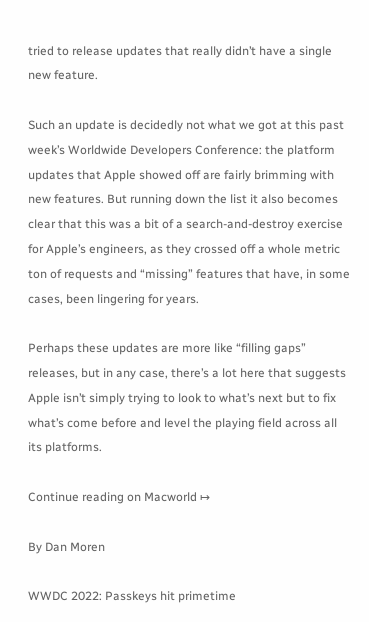tried to release updates that really didn’t have a single new feature.

Such an update is decidedly not what we got at this past week’s Worldwide Developers Conference: the platform updates that Apple showed off are fairly brimming with new features. But running down the list it also becomes clear that this was a bit of a search-and-destroy exercise for Apple’s engineers, as they crossed off a whole metric ton of requests and “missing” features that have, in some cases, been lingering for years.

Perhaps these updates are more like “filling gaps” releases, but in any case, there’s a lot here that suggests Apple isn’t simply trying to look to what’s next but to fix what’s come before and level the playing field across all its platforms.

Continue reading on Macworld ↦

By Dan Moren

WWDC 2022: Passkeys hit primetime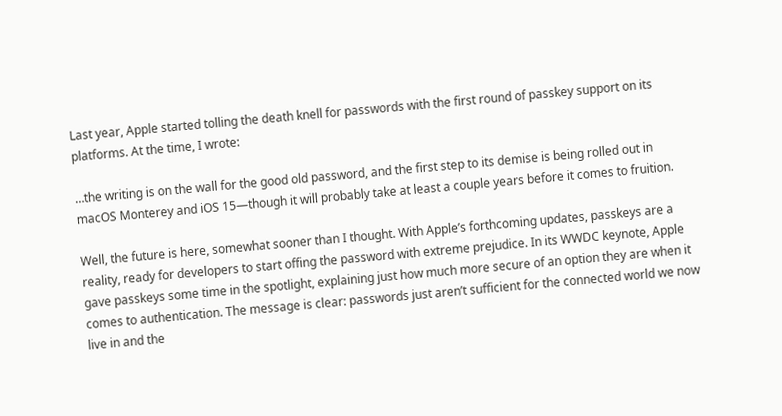Last year, Apple started tolling the death knell for passwords with the first round of passkey support on its platforms. At the time, I wrote:

…the writing is on the wall for the good old password, and the first step to its demise is being rolled out in macOS Monterey and iOS 15—though it will probably take at least a couple years before it comes to fruition.

Well, the future is here, somewhat sooner than I thought. With Apple’s forthcoming updates, passkeys are a reality, ready for developers to start offing the password with extreme prejudice. In its WWDC keynote, Apple gave passkeys some time in the spotlight, explaining just how much more secure of an option they are when it comes to authentication. The message is clear: passwords just aren’t sufficient for the connected world we now live in and the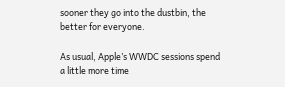sooner they go into the dustbin, the better for everyone.

As usual, Apple’s WWDC sessions spend a little more time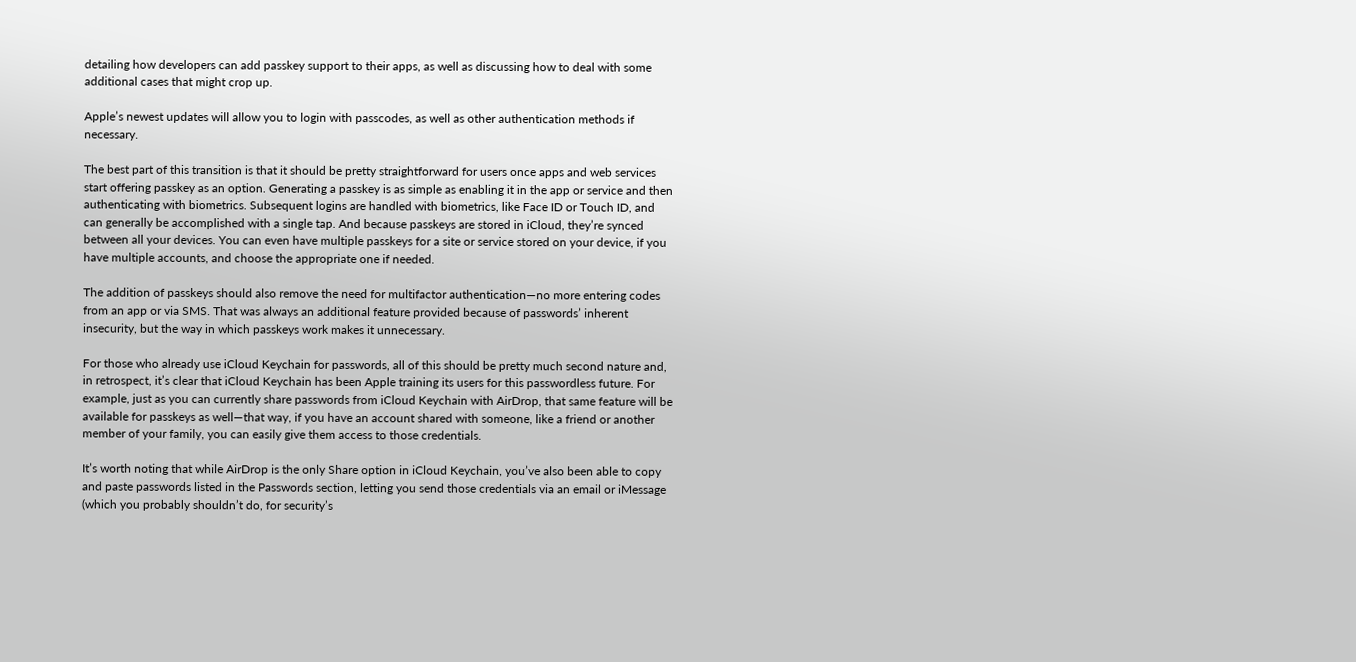detailing how developers can add passkey support to their apps, as well as discussing how to deal with some additional cases that might crop up.

Apple’s newest updates will allow you to login with passcodes, as well as other authentication methods if necessary.

The best part of this transition is that it should be pretty straightforward for users once apps and web services start offering passkey as an option. Generating a passkey is as simple as enabling it in the app or service and then authenticating with biometrics. Subsequent logins are handled with biometrics, like Face ID or Touch ID, and can generally be accomplished with a single tap. And because passkeys are stored in iCloud, they’re synced between all your devices. You can even have multiple passkeys for a site or service stored on your device, if you have multiple accounts, and choose the appropriate one if needed.

The addition of passkeys should also remove the need for multifactor authentication—no more entering codes from an app or via SMS. That was always an additional feature provided because of passwords’ inherent insecurity, but the way in which passkeys work makes it unnecessary.

For those who already use iCloud Keychain for passwords, all of this should be pretty much second nature and, in retrospect, it’s clear that iCloud Keychain has been Apple training its users for this passwordless future. For example, just as you can currently share passwords from iCloud Keychain with AirDrop, that same feature will be available for passkeys as well—that way, if you have an account shared with someone, like a friend or another member of your family, you can easily give them access to those credentials.

It’s worth noting that while AirDrop is the only Share option in iCloud Keychain, you’ve also been able to copy and paste passwords listed in the Passwords section, letting you send those credentials via an email or iMessage (which you probably shouldn’t do, for security’s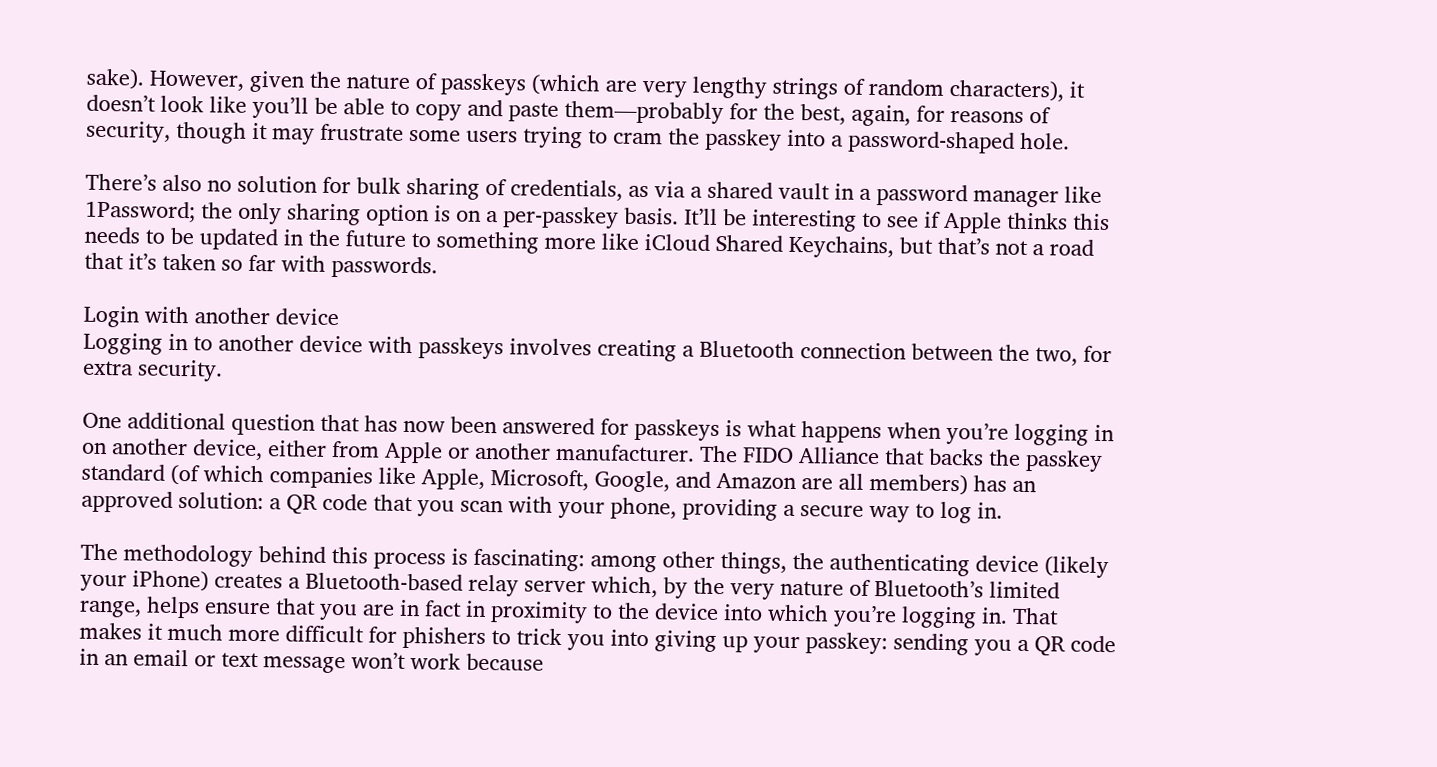sake). However, given the nature of passkeys (which are very lengthy strings of random characters), it doesn’t look like you’ll be able to copy and paste them—probably for the best, again, for reasons of security, though it may frustrate some users trying to cram the passkey into a password-shaped hole.

There’s also no solution for bulk sharing of credentials, as via a shared vault in a password manager like 1Password; the only sharing option is on a per-passkey basis. It’ll be interesting to see if Apple thinks this needs to be updated in the future to something more like iCloud Shared Keychains, but that’s not a road that it’s taken so far with passwords.

Login with another device
Logging in to another device with passkeys involves creating a Bluetooth connection between the two, for extra security.

One additional question that has now been answered for passkeys is what happens when you’re logging in on another device, either from Apple or another manufacturer. The FIDO Alliance that backs the passkey standard (of which companies like Apple, Microsoft, Google, and Amazon are all members) has an approved solution: a QR code that you scan with your phone, providing a secure way to log in.

The methodology behind this process is fascinating: among other things, the authenticating device (likely your iPhone) creates a Bluetooth-based relay server which, by the very nature of Bluetooth’s limited range, helps ensure that you are in fact in proximity to the device into which you’re logging in. That makes it much more difficult for phishers to trick you into giving up your passkey: sending you a QR code in an email or text message won’t work because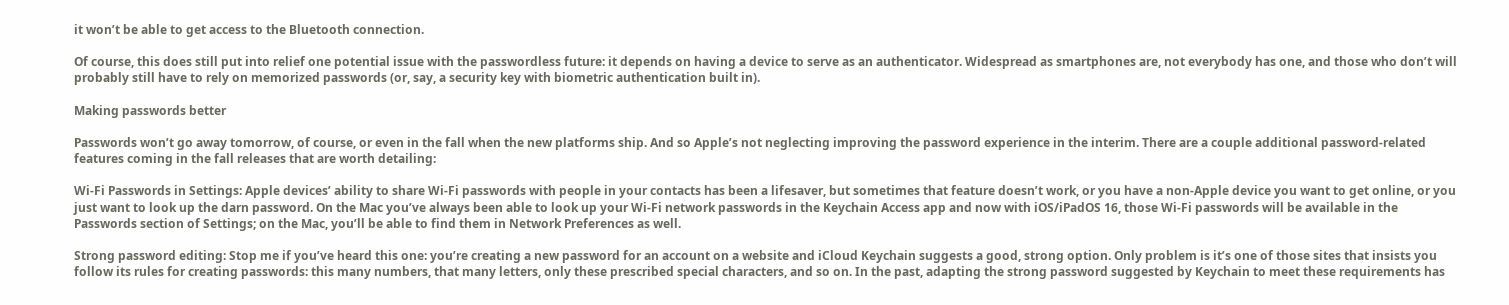it won’t be able to get access to the Bluetooth connection.

Of course, this does still put into relief one potential issue with the passwordless future: it depends on having a device to serve as an authenticator. Widespread as smartphones are, not everybody has one, and those who don’t will probably still have to rely on memorized passwords (or, say, a security key with biometric authentication built in).

Making passwords better

Passwords won’t go away tomorrow, of course, or even in the fall when the new platforms ship. And so Apple’s not neglecting improving the password experience in the interim. There are a couple additional password-related features coming in the fall releases that are worth detailing:

Wi-Fi Passwords in Settings: Apple devices’ ability to share Wi-Fi passwords with people in your contacts has been a lifesaver, but sometimes that feature doesn’t work, or you have a non-Apple device you want to get online, or you just want to look up the darn password. On the Mac you’ve always been able to look up your Wi-Fi network passwords in the Keychain Access app and now with iOS/iPadOS 16, those Wi-Fi passwords will be available in the Passwords section of Settings; on the Mac, you’ll be able to find them in Network Preferences as well.

Strong password editing: Stop me if you’ve heard this one: you’re creating a new password for an account on a website and iCloud Keychain suggests a good, strong option. Only problem is it’s one of those sites that insists you follow its rules for creating passwords: this many numbers, that many letters, only these prescribed special characters, and so on. In the past, adapting the strong password suggested by Keychain to meet these requirements has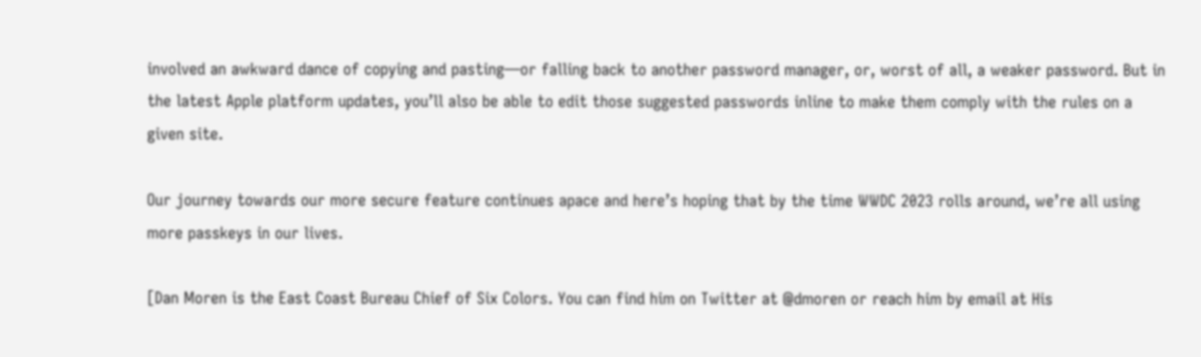involved an awkward dance of copying and pasting—or falling back to another password manager, or, worst of all, a weaker password. But in the latest Apple platform updates, you’ll also be able to edit those suggested passwords inline to make them comply with the rules on a given site.

Our journey towards our more secure feature continues apace and here’s hoping that by the time WWDC 2023 rolls around, we’re all using more passkeys in our lives.

[Dan Moren is the East Coast Bureau Chief of Six Colors. You can find him on Twitter at @dmoren or reach him by email at His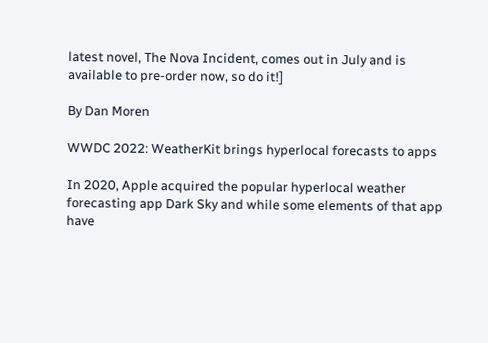latest novel, The Nova Incident, comes out in July and is available to pre-order now, so do it!]

By Dan Moren

WWDC 2022: WeatherKit brings hyperlocal forecasts to apps

In 2020, Apple acquired the popular hyperlocal weather forecasting app Dark Sky and while some elements of that app have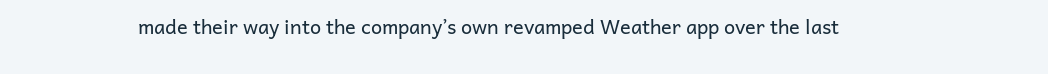made their way into the company’s own revamped Weather app over the last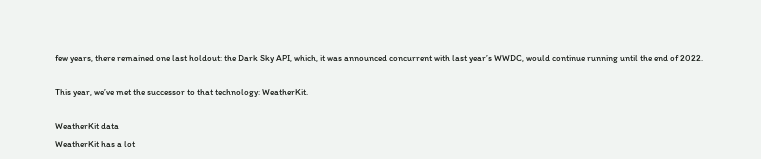few years, there remained one last holdout: the Dark Sky API, which, it was announced concurrent with last year’s WWDC, would continue running until the end of 2022.

This year, we’ve met the successor to that technology: WeatherKit.

WeatherKit data
WeatherKit has a lot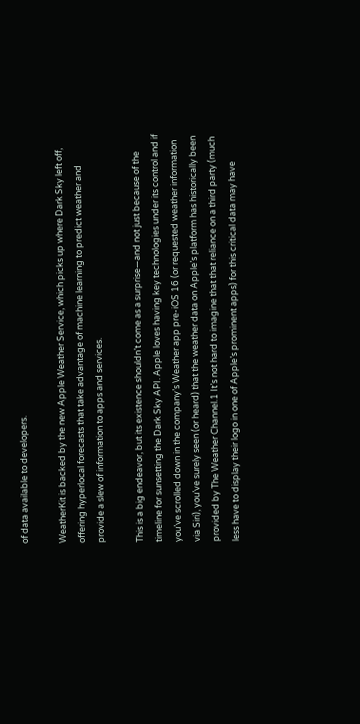of data available to developers.

WeatherKit is backed by the new Apple Weather Service, which picks up where Dark Sky left off, offering hyperlocal forecasts that take advantage of machine learning to predict weather and provide a slew of information to apps and services.

This is a big endeavor, but its existence shouldn’t come as a surprise—and not just because of the timeline for sunsetting the Dark Sky API. Apple loves having key technologies under its control and if you’ve scrolled down in the company’s Weather app pre-iOS 16 (or requested weather information via Siri), you’ve surely seen (or heard) that the weather data on Apple’s platform has historically been provided by The Weather Channel.1 It’s not hard to imagine that that reliance on a third party (much less have to display their logo in one of Apple’s prominent apps) for this critical data may have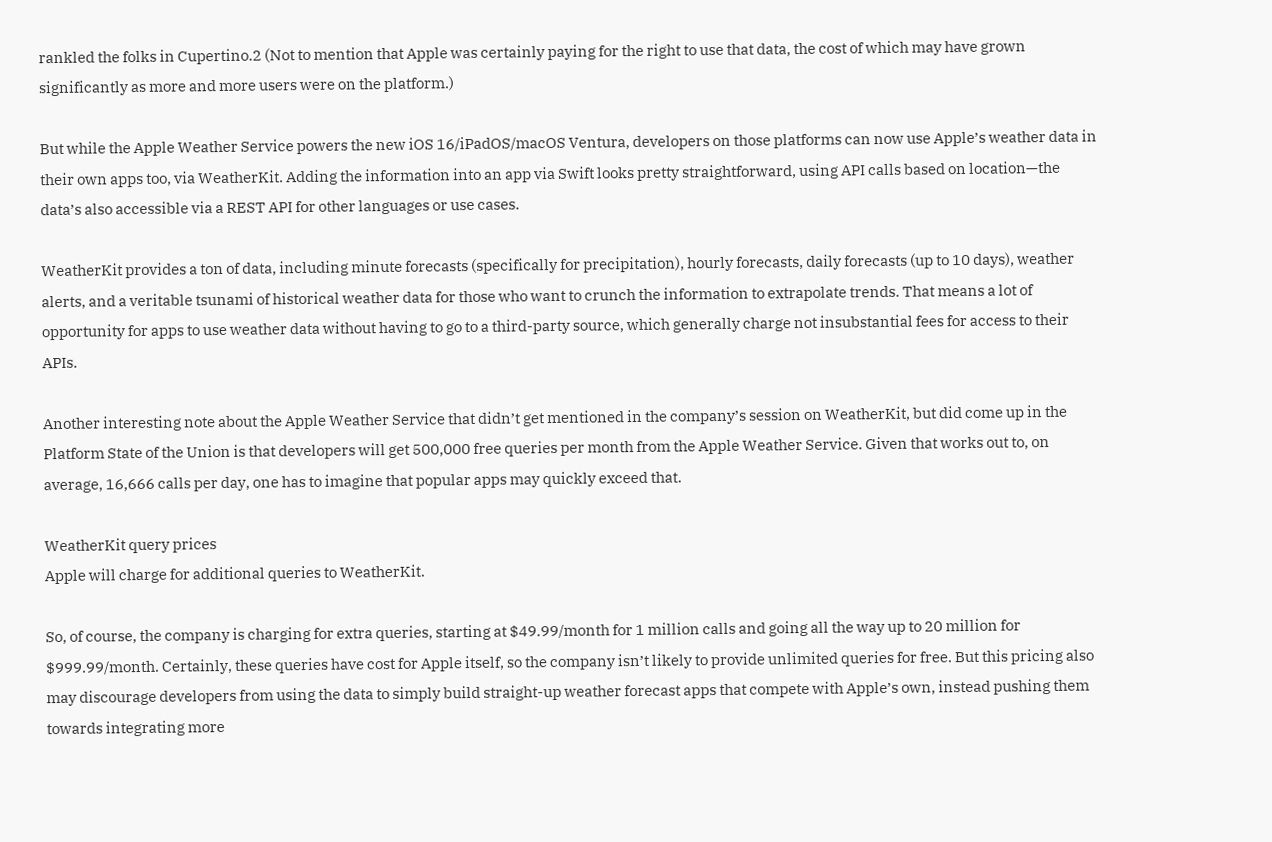rankled the folks in Cupertino.2 (Not to mention that Apple was certainly paying for the right to use that data, the cost of which may have grown significantly as more and more users were on the platform.)

But while the Apple Weather Service powers the new iOS 16/iPadOS/macOS Ventura, developers on those platforms can now use Apple’s weather data in their own apps too, via WeatherKit. Adding the information into an app via Swift looks pretty straightforward, using API calls based on location—the data’s also accessible via a REST API for other languages or use cases.

WeatherKit provides a ton of data, including minute forecasts (specifically for precipitation), hourly forecasts, daily forecasts (up to 10 days), weather alerts, and a veritable tsunami of historical weather data for those who want to crunch the information to extrapolate trends. That means a lot of opportunity for apps to use weather data without having to go to a third-party source, which generally charge not insubstantial fees for access to their APIs.

Another interesting note about the Apple Weather Service that didn’t get mentioned in the company’s session on WeatherKit, but did come up in the Platform State of the Union is that developers will get 500,000 free queries per month from the Apple Weather Service. Given that works out to, on average, 16,666 calls per day, one has to imagine that popular apps may quickly exceed that.

WeatherKit query prices
Apple will charge for additional queries to WeatherKit.

So, of course, the company is charging for extra queries, starting at $49.99/month for 1 million calls and going all the way up to 20 million for $999.99/month. Certainly, these queries have cost for Apple itself, so the company isn’t likely to provide unlimited queries for free. But this pricing also may discourage developers from using the data to simply build straight-up weather forecast apps that compete with Apple’s own, instead pushing them towards integrating more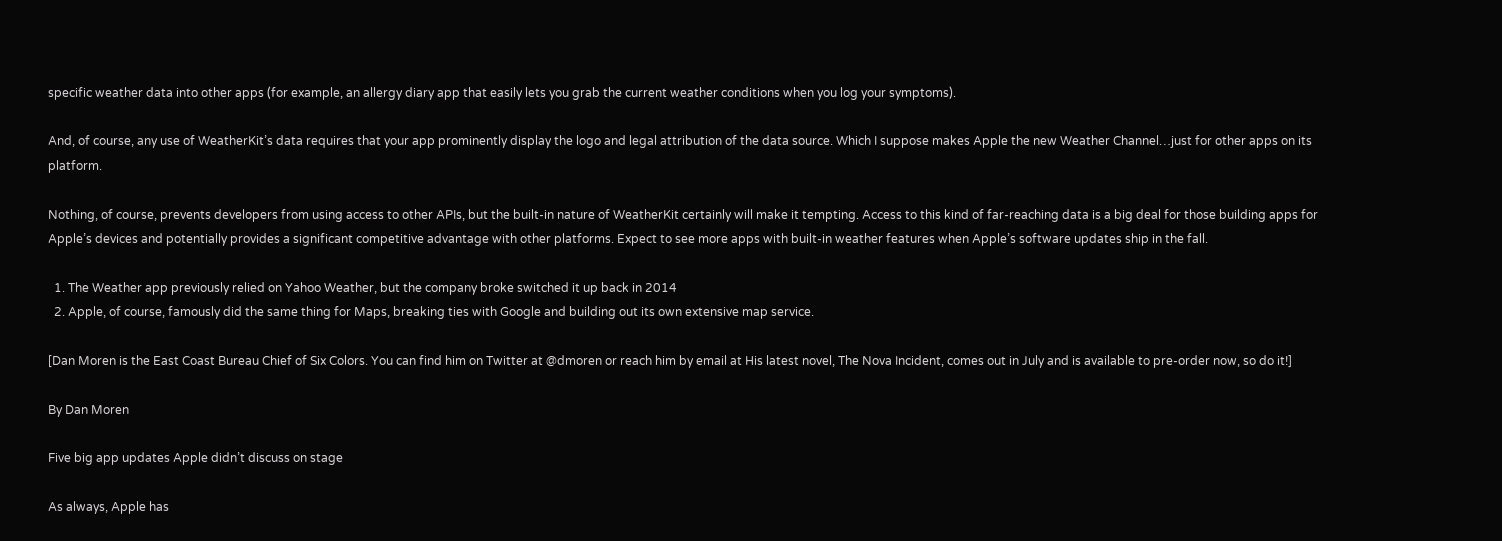specific weather data into other apps (for example, an allergy diary app that easily lets you grab the current weather conditions when you log your symptoms).

And, of course, any use of WeatherKit’s data requires that your app prominently display the logo and legal attribution of the data source. Which I suppose makes Apple the new Weather Channel…just for other apps on its platform.

Nothing, of course, prevents developers from using access to other APIs, but the built-in nature of WeatherKit certainly will make it tempting. Access to this kind of far-reaching data is a big deal for those building apps for Apple’s devices and potentially provides a significant competitive advantage with other platforms. Expect to see more apps with built-in weather features when Apple’s software updates ship in the fall.

  1. The Weather app previously relied on Yahoo Weather, but the company broke switched it up back in 2014
  2. Apple, of course, famously did the same thing for Maps, breaking ties with Google and building out its own extensive map service.

[Dan Moren is the East Coast Bureau Chief of Six Colors. You can find him on Twitter at @dmoren or reach him by email at His latest novel, The Nova Incident, comes out in July and is available to pre-order now, so do it!]

By Dan Moren

Five big app updates Apple didn’t discuss on stage

As always, Apple has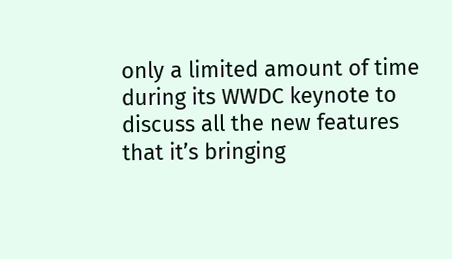only a limited amount of time during its WWDC keynote to discuss all the new features that it’s bringing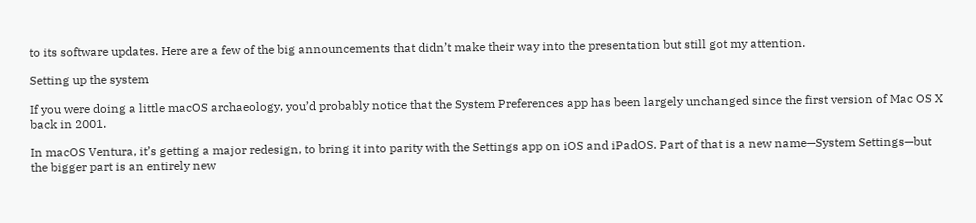to its software updates. Here are a few of the big announcements that didn’t make their way into the presentation but still got my attention.

Setting up the system

If you were doing a little macOS archaeology, you’d probably notice that the System Preferences app has been largely unchanged since the first version of Mac OS X back in 2001.

In macOS Ventura, it’s getting a major redesign, to bring it into parity with the Settings app on iOS and iPadOS. Part of that is a new name—System Settings—but the bigger part is an entirely new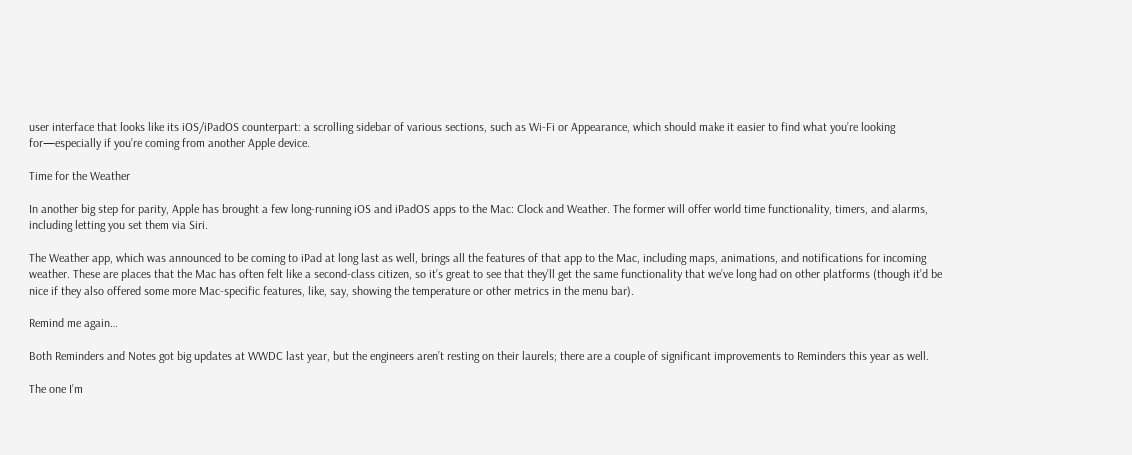user interface that looks like its iOS/iPadOS counterpart: a scrolling sidebar of various sections, such as Wi-Fi or Appearance, which should make it easier to find what you’re looking for—especially if you’re coming from another Apple device.

Time for the Weather

In another big step for parity, Apple has brought a few long-running iOS and iPadOS apps to the Mac: Clock and Weather. The former will offer world time functionality, timers, and alarms, including letting you set them via Siri.

The Weather app, which was announced to be coming to iPad at long last as well, brings all the features of that app to the Mac, including maps, animations, and notifications for incoming weather. These are places that the Mac has often felt like a second-class citizen, so it’s great to see that they’ll get the same functionality that we’ve long had on other platforms (though it’d be nice if they also offered some more Mac-specific features, like, say, showing the temperature or other metrics in the menu bar).

Remind me again…

Both Reminders and Notes got big updates at WWDC last year, but the engineers aren’t resting on their laurels; there are a couple of significant improvements to Reminders this year as well.

The one I’m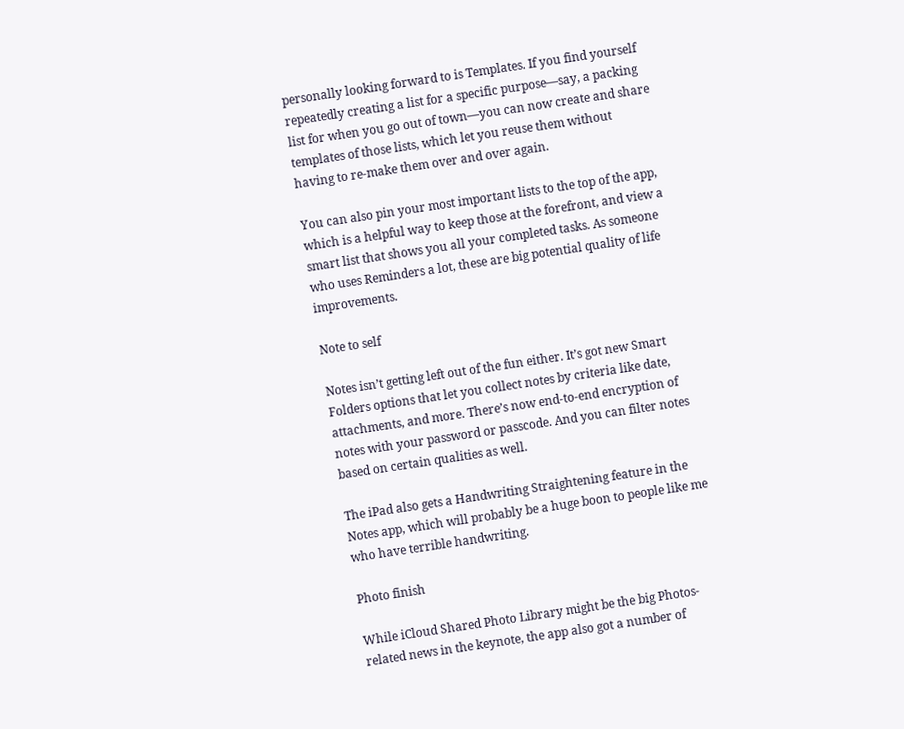personally looking forward to is Templates. If you find yourself repeatedly creating a list for a specific purpose—say, a packing list for when you go out of town—you can now create and share templates of those lists, which let you reuse them without having to re-make them over and over again.

You can also pin your most important lists to the top of the app, which is a helpful way to keep those at the forefront, and view a smart list that shows you all your completed tasks. As someone who uses Reminders a lot, these are big potential quality of life improvements.

Note to self

Notes isn’t getting left out of the fun either. It’s got new Smart Folders options that let you collect notes by criteria like date, attachments, and more. There’s now end-to-end encryption of notes with your password or passcode. And you can filter notes based on certain qualities as well.

The iPad also gets a Handwriting Straightening feature in the Notes app, which will probably be a huge boon to people like me who have terrible handwriting.

Photo finish

While iCloud Shared Photo Library might be the big Photos-related news in the keynote, the app also got a number of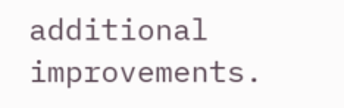additional improvements.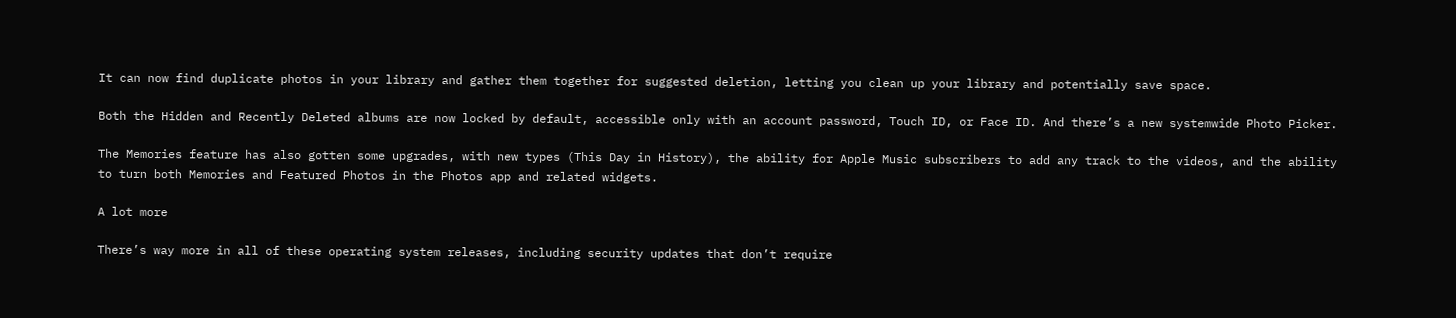It can now find duplicate photos in your library and gather them together for suggested deletion, letting you clean up your library and potentially save space.

Both the Hidden and Recently Deleted albums are now locked by default, accessible only with an account password, Touch ID, or Face ID. And there’s a new systemwide Photo Picker.

The Memories feature has also gotten some upgrades, with new types (This Day in History), the ability for Apple Music subscribers to add any track to the videos, and the ability to turn both Memories and Featured Photos in the Photos app and related widgets.

A lot more

There’s way more in all of these operating system releases, including security updates that don’t require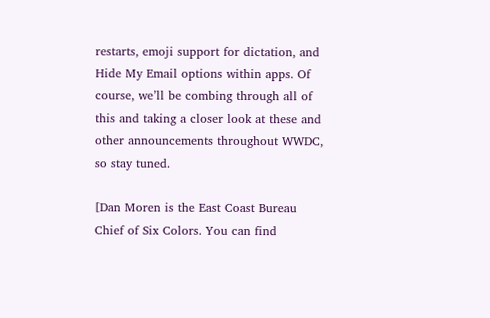restarts, emoji support for dictation, and Hide My Email options within apps. Of course, we’ll be combing through all of this and taking a closer look at these and other announcements throughout WWDC, so stay tuned.

[Dan Moren is the East Coast Bureau Chief of Six Colors. You can find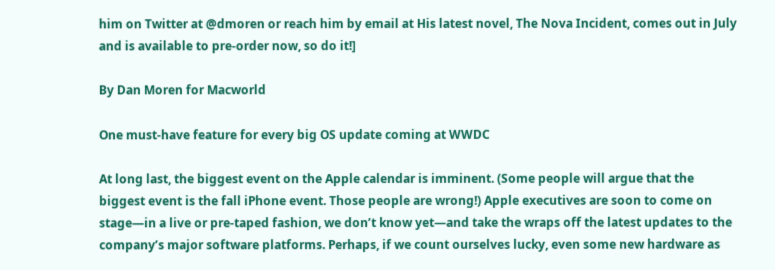him on Twitter at @dmoren or reach him by email at His latest novel, The Nova Incident, comes out in July and is available to pre-order now, so do it!]

By Dan Moren for Macworld

One must-have feature for every big OS update coming at WWDC

At long last, the biggest event on the Apple calendar is imminent. (Some people will argue that the biggest event is the fall iPhone event. Those people are wrong!) Apple executives are soon to come on stage—in a live or pre-taped fashion, we don’t know yet—and take the wraps off the latest updates to the company’s major software platforms. Perhaps, if we count ourselves lucky, even some new hardware as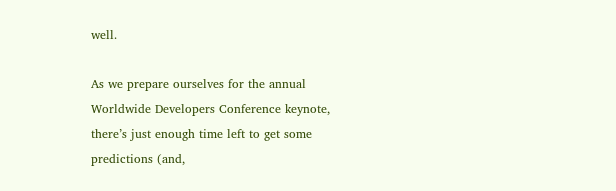well.

As we prepare ourselves for the annual Worldwide Developers Conference keynote, there’s just enough time left to get some predictions (and,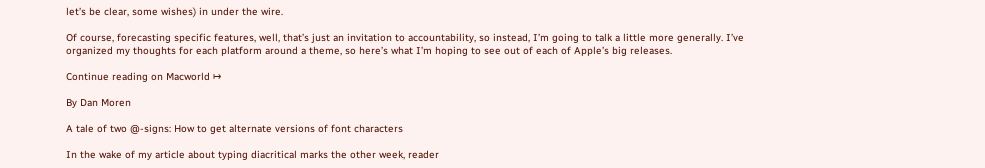let’s be clear, some wishes) in under the wire.

Of course, forecasting specific features, well, that’s just an invitation to accountability, so instead, I’m going to talk a little more generally. I’ve organized my thoughts for each platform around a theme, so here’s what I’m hoping to see out of each of Apple’s big releases.

Continue reading on Macworld ↦

By Dan Moren

A tale of two @-signs: How to get alternate versions of font characters

In the wake of my article about typing diacritical marks the other week, reader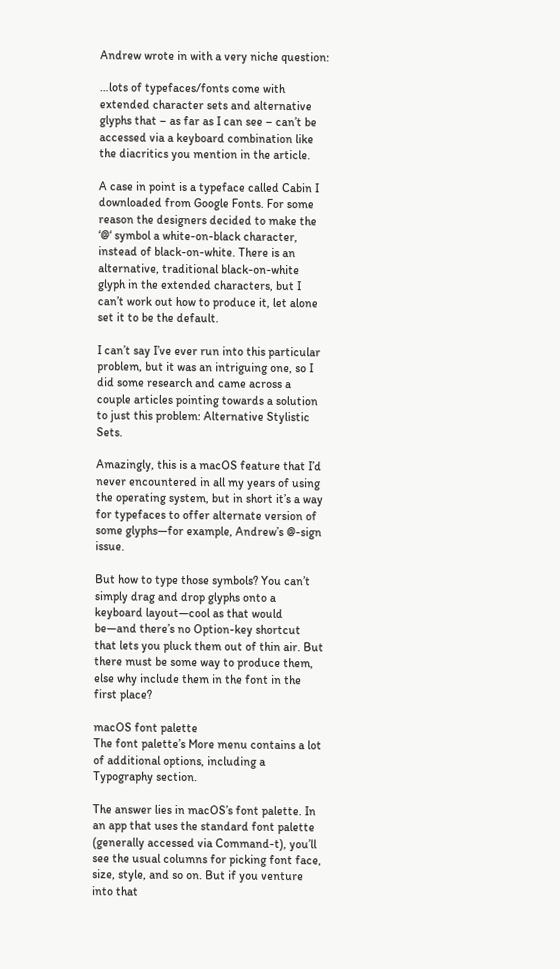Andrew wrote in with a very niche question:

…lots of typefaces/fonts come with extended character sets and alternative glyphs that – as far as I can see – can’t be accessed via a keyboard combination like the diacritics you mention in the article.

A case in point is a typeface called Cabin I downloaded from Google Fonts. For some reason the designers decided to make the ‘@‘ symbol a white-on-black character, instead of black-on-white. There is an alternative, traditional black-on-white glyph in the extended characters, but I can’t work out how to produce it, let alone set it to be the default.

I can’t say I’ve ever run into this particular problem, but it was an intriguing one, so I did some research and came across a couple articles pointing towards a solution to just this problem: Alternative Stylistic Sets.

Amazingly, this is a macOS feature that I’d never encountered in all my years of using the operating system, but in short it’s a way for typefaces to offer alternate version of some glyphs—for example, Andrew’s @-sign issue.

But how to type those symbols? You can’t simply drag and drop glyphs onto a keyboard layout—cool as that would be—and there’s no Option-key shortcut that lets you pluck them out of thin air. But there must be some way to produce them, else why include them in the font in the first place?

macOS font palette
The font palette’s More menu contains a lot of additional options, including a Typography section.

The answer lies in macOS’s font palette. In an app that uses the standard font palette (generally accessed via Command-t), you’ll see the usual columns for picking font face, size, style, and so on. But if you venture into that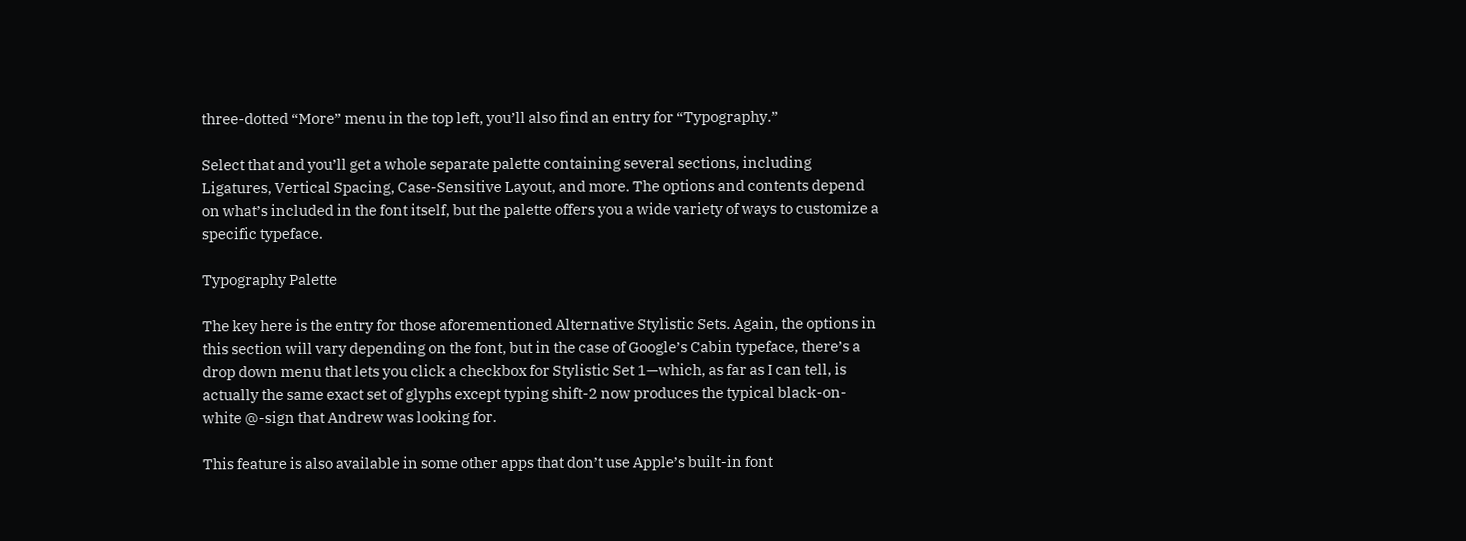three-dotted “More” menu in the top left, you’ll also find an entry for “Typography.”

Select that and you’ll get a whole separate palette containing several sections, including Ligatures, Vertical Spacing, Case-Sensitive Layout, and more. The options and contents depend on what’s included in the font itself, but the palette offers you a wide variety of ways to customize a specific typeface.

Typography Palette

The key here is the entry for those aforementioned Alternative Stylistic Sets. Again, the options in this section will vary depending on the font, but in the case of Google’s Cabin typeface, there’s a drop down menu that lets you click a checkbox for Stylistic Set 1—which, as far as I can tell, is actually the same exact set of glyphs except typing shift-2 now produces the typical black-on-white @-sign that Andrew was looking for.

This feature is also available in some other apps that don’t use Apple’s built-in font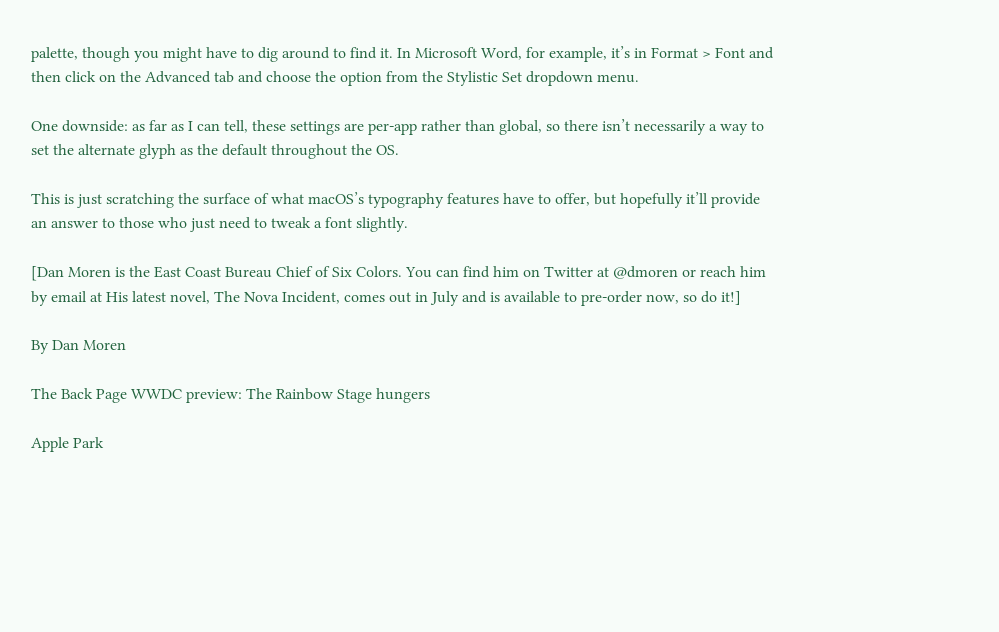palette, though you might have to dig around to find it. In Microsoft Word, for example, it’s in Format > Font and then click on the Advanced tab and choose the option from the Stylistic Set dropdown menu.

One downside: as far as I can tell, these settings are per-app rather than global, so there isn’t necessarily a way to set the alternate glyph as the default throughout the OS.

This is just scratching the surface of what macOS’s typography features have to offer, but hopefully it’ll provide an answer to those who just need to tweak a font slightly.

[Dan Moren is the East Coast Bureau Chief of Six Colors. You can find him on Twitter at @dmoren or reach him by email at His latest novel, The Nova Incident, comes out in July and is available to pre-order now, so do it!]

By Dan Moren

The Back Page WWDC preview: The Rainbow Stage hungers

Apple Park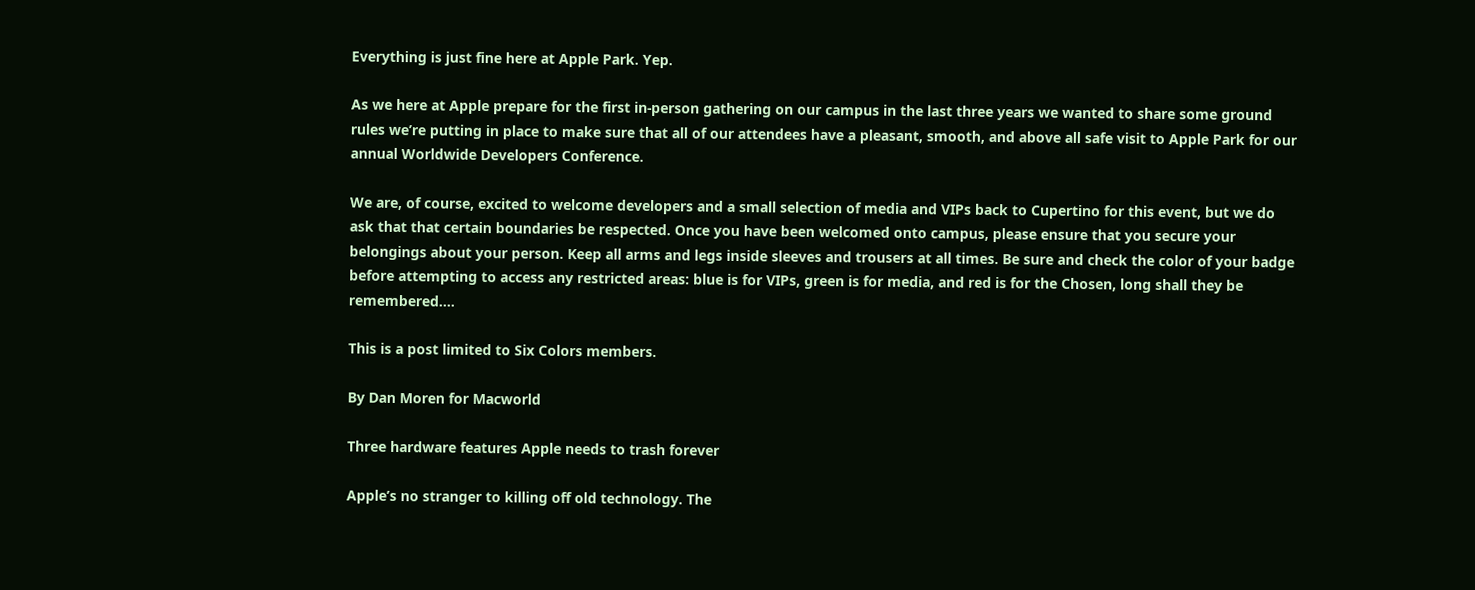Everything is just fine here at Apple Park. Yep.

As we here at Apple prepare for the first in-person gathering on our campus in the last three years we wanted to share some ground rules we’re putting in place to make sure that all of our attendees have a pleasant, smooth, and above all safe visit to Apple Park for our annual Worldwide Developers Conference.

We are, of course, excited to welcome developers and a small selection of media and VIPs back to Cupertino for this event, but we do ask that that certain boundaries be respected. Once you have been welcomed onto campus, please ensure that you secure your belongings about your person. Keep all arms and legs inside sleeves and trousers at all times. Be sure and check the color of your badge before attempting to access any restricted areas: blue is for VIPs, green is for media, and red is for the Chosen, long shall they be remembered.…

This is a post limited to Six Colors members.

By Dan Moren for Macworld

Three hardware features Apple needs to trash forever

Apple’s no stranger to killing off old technology. The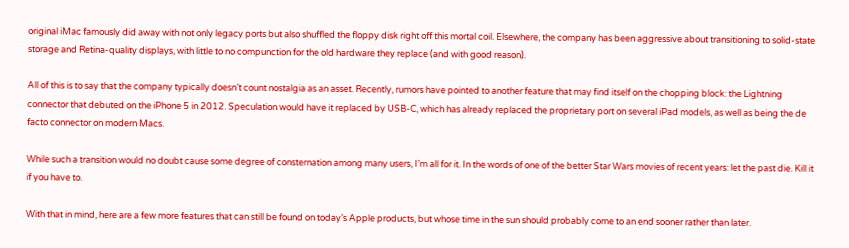original iMac famously did away with not only legacy ports but also shuffled the floppy disk right off this mortal coil. Elsewhere, the company has been aggressive about transitioning to solid-state storage and Retina-quality displays, with little to no compunction for the old hardware they replace (and with good reason).

All of this is to say that the company typically doesn’t count nostalgia as an asset. Recently, rumors have pointed to another feature that may find itself on the chopping block: the Lightning connector that debuted on the iPhone 5 in 2012. Speculation would have it replaced by USB-C, which has already replaced the proprietary port on several iPad models, as well as being the de facto connector on modern Macs.

While such a transition would no doubt cause some degree of consternation among many users, I’m all for it. In the words of one of the better Star Wars movies of recent years: let the past die. Kill it if you have to.

With that in mind, here are a few more features that can still be found on today’s Apple products, but whose time in the sun should probably come to an end sooner rather than later.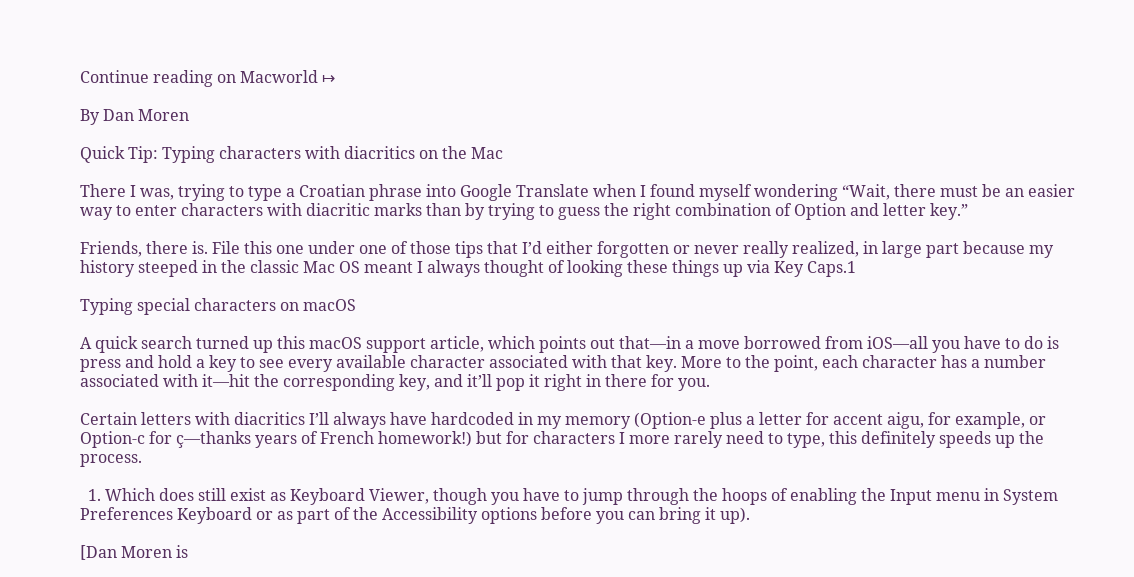Continue reading on Macworld ↦

By Dan Moren

Quick Tip: Typing characters with diacritics on the Mac

There I was, trying to type a Croatian phrase into Google Translate when I found myself wondering “Wait, there must be an easier way to enter characters with diacritic marks than by trying to guess the right combination of Option and letter key.”

Friends, there is. File this one under one of those tips that I’d either forgotten or never really realized, in large part because my history steeped in the classic Mac OS meant I always thought of looking these things up via Key Caps.1

Typing special characters on macOS

A quick search turned up this macOS support article, which points out that—in a move borrowed from iOS—all you have to do is press and hold a key to see every available character associated with that key. More to the point, each character has a number associated with it—hit the corresponding key, and it’ll pop it right in there for you.

Certain letters with diacritics I’ll always have hardcoded in my memory (Option-e plus a letter for accent aigu, for example, or Option-c for ç—thanks years of French homework!) but for characters I more rarely need to type, this definitely speeds up the process.

  1. Which does still exist as Keyboard Viewer, though you have to jump through the hoops of enabling the Input menu in System Preferences Keyboard or as part of the Accessibility options before you can bring it up).

[Dan Moren is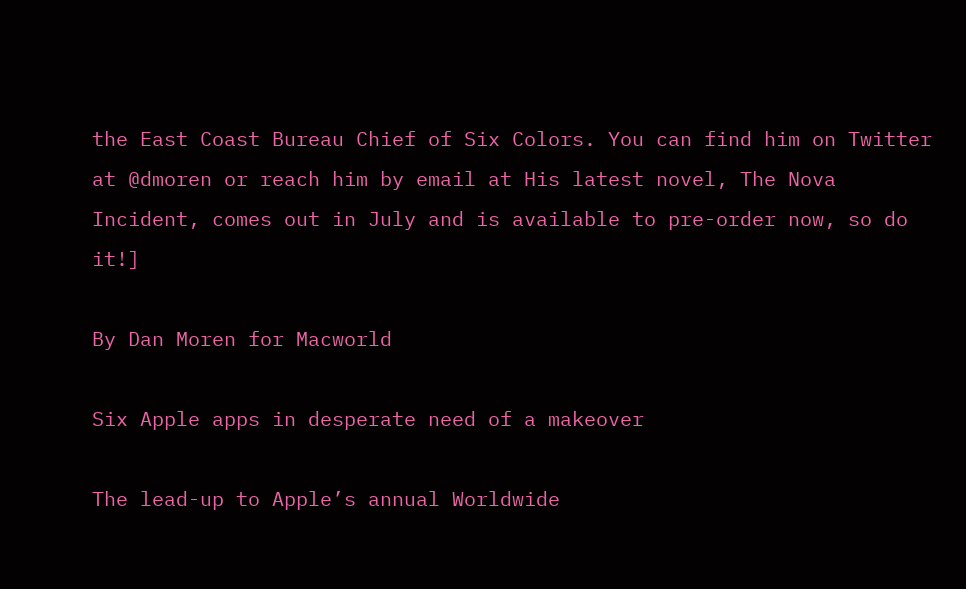the East Coast Bureau Chief of Six Colors. You can find him on Twitter at @dmoren or reach him by email at His latest novel, The Nova Incident, comes out in July and is available to pre-order now, so do it!]

By Dan Moren for Macworld

Six Apple apps in desperate need of a makeover

The lead-up to Apple’s annual Worldwide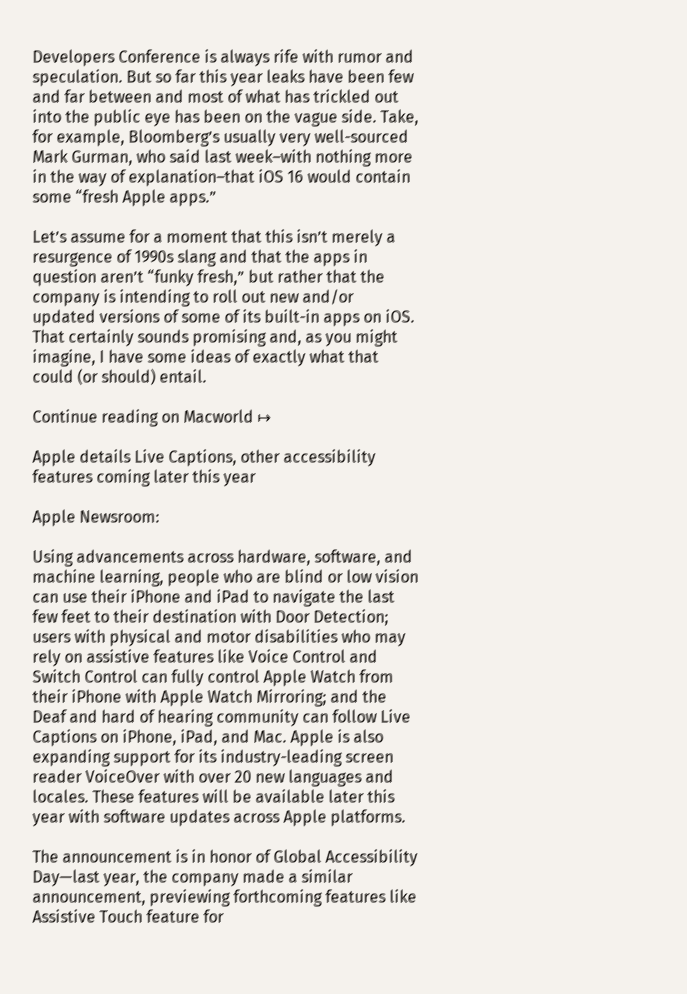Developers Conference is always rife with rumor and speculation. But so far this year leaks have been few and far between and most of what has trickled out into the public eye has been on the vague side. Take, for example, Bloomberg’s usually very well-sourced Mark Gurman, who said last week–with nothing more in the way of explanation–that iOS 16 would contain some “fresh Apple apps.”

Let’s assume for a moment that this isn’t merely a resurgence of 1990s slang and that the apps in question aren’t “funky fresh,” but rather that the company is intending to roll out new and/or updated versions of some of its built-in apps on iOS. That certainly sounds promising and, as you might imagine, I have some ideas of exactly what that could (or should) entail.

Continue reading on Macworld ↦

Apple details Live Captions, other accessibility features coming later this year

Apple Newsroom:

Using advancements across hardware, software, and machine learning, people who are blind or low vision can use their iPhone and iPad to navigate the last few feet to their destination with Door Detection; users with physical and motor disabilities who may rely on assistive features like Voice Control and Switch Control can fully control Apple Watch from their iPhone with Apple Watch Mirroring; and the Deaf and hard of hearing community can follow Live Captions on iPhone, iPad, and Mac. Apple is also expanding support for its industry-leading screen reader VoiceOver with over 20 new languages and locales. These features will be available later this year with software updates across Apple platforms.

The announcement is in honor of Global Accessibility Day—last year, the company made a similar announcement, previewing forthcoming features like Assistive Touch feature for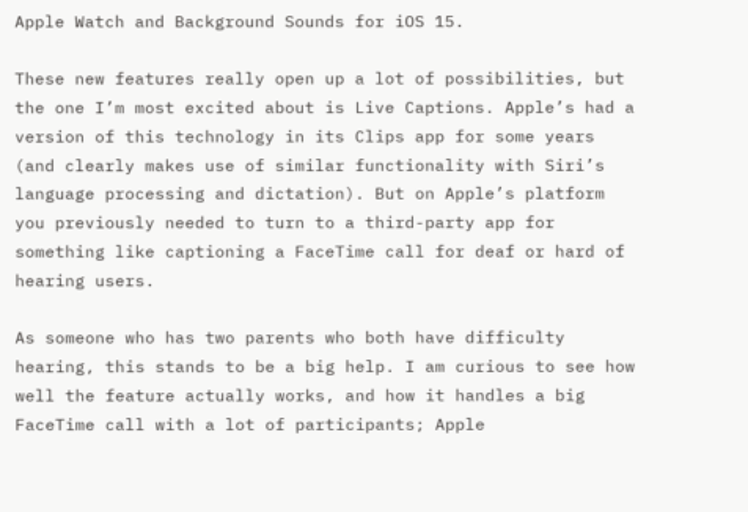Apple Watch and Background Sounds for iOS 15.

These new features really open up a lot of possibilities, but the one I’m most excited about is Live Captions. Apple’s had a version of this technology in its Clips app for some years (and clearly makes use of similar functionality with Siri’s language processing and dictation). But on Apple’s platform you previously needed to turn to a third-party app for something like captioning a FaceTime call for deaf or hard of hearing users.

As someone who has two parents who both have difficulty hearing, this stands to be a big help. I am curious to see how well the feature actually works, and how it handles a big FaceTime call with a lot of participants; Apple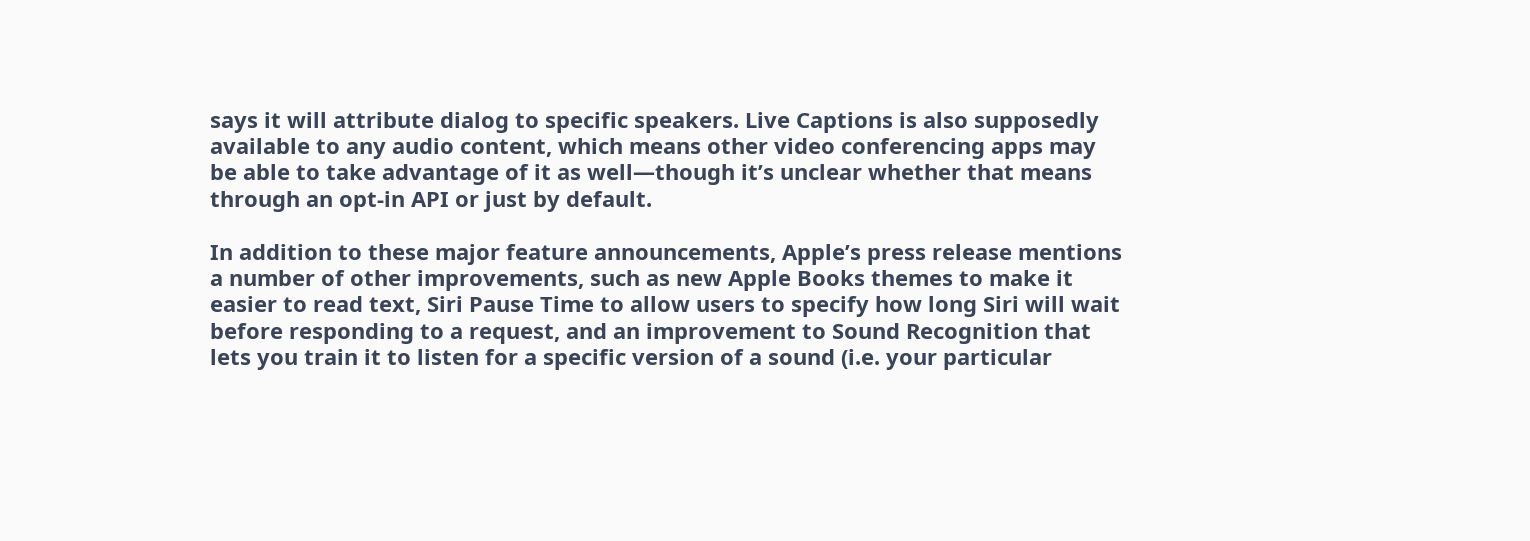says it will attribute dialog to specific speakers. Live Captions is also supposedly available to any audio content, which means other video conferencing apps may be able to take advantage of it as well—though it’s unclear whether that means through an opt-in API or just by default.

In addition to these major feature announcements, Apple’s press release mentions a number of other improvements, such as new Apple Books themes to make it easier to read text, Siri Pause Time to allow users to specify how long Siri will wait before responding to a request, and an improvement to Sound Recognition that lets you train it to listen for a specific version of a sound (i.e. your particular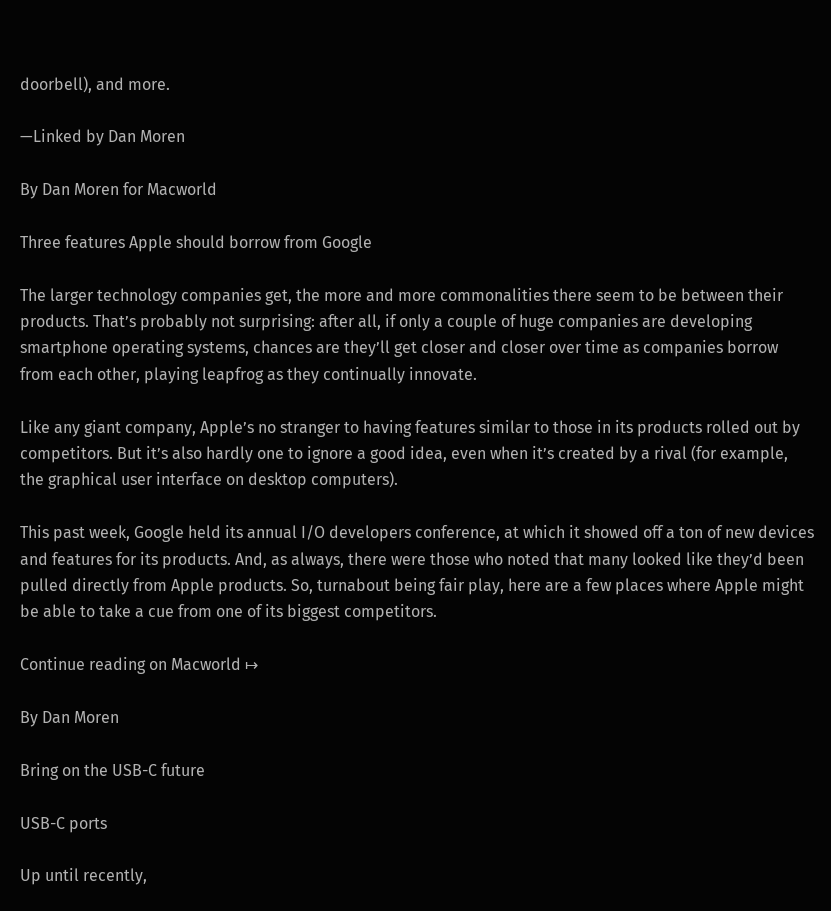doorbell), and more.

—Linked by Dan Moren

By Dan Moren for Macworld

Three features Apple should borrow from Google

The larger technology companies get, the more and more commonalities there seem to be between their products. That’s probably not surprising: after all, if only a couple of huge companies are developing smartphone operating systems, chances are they’ll get closer and closer over time as companies borrow from each other, playing leapfrog as they continually innovate.

Like any giant company, Apple’s no stranger to having features similar to those in its products rolled out by competitors. But it’s also hardly one to ignore a good idea, even when it’s created by a rival (for example, the graphical user interface on desktop computers).

This past week, Google held its annual I/O developers conference, at which it showed off a ton of new devices and features for its products. And, as always, there were those who noted that many looked like they’d been pulled directly from Apple products. So, turnabout being fair play, here are a few places where Apple might be able to take a cue from one of its biggest competitors.

Continue reading on Macworld ↦

By Dan Moren

Bring on the USB-C future

USB-C ports

Up until recently,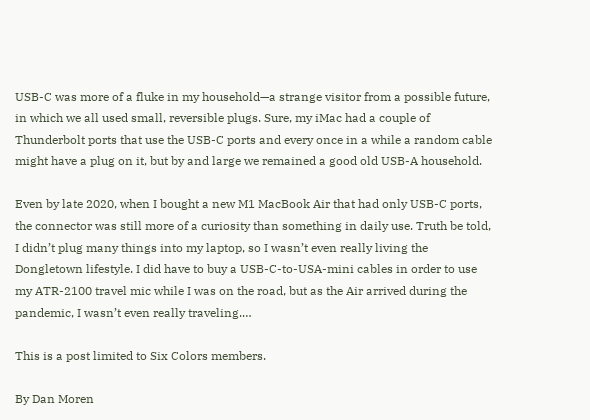USB-C was more of a fluke in my household—a strange visitor from a possible future, in which we all used small, reversible plugs. Sure, my iMac had a couple of Thunderbolt ports that use the USB-C ports and every once in a while a random cable might have a plug on it, but by and large we remained a good old USB-A household.

Even by late 2020, when I bought a new M1 MacBook Air that had only USB-C ports, the connector was still more of a curiosity than something in daily use. Truth be told, I didn’t plug many things into my laptop, so I wasn’t even really living the Dongletown lifestyle. I did have to buy a USB-C-to-USA-mini cables in order to use my ATR-2100 travel mic while I was on the road, but as the Air arrived during the pandemic, I wasn’t even really traveling.…

This is a post limited to Six Colors members.

By Dan Moren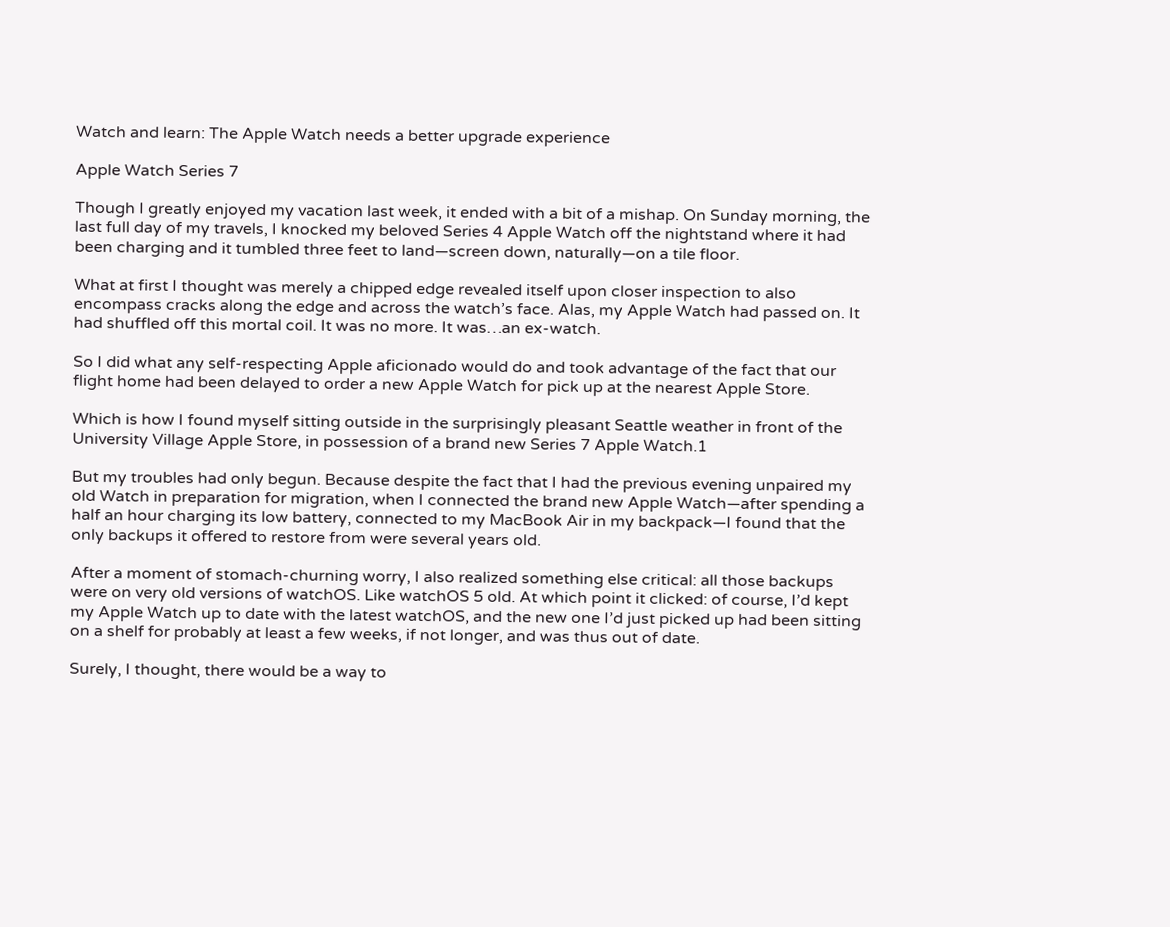Watch and learn: The Apple Watch needs a better upgrade experience

Apple Watch Series 7

Though I greatly enjoyed my vacation last week, it ended with a bit of a mishap. On Sunday morning, the last full day of my travels, I knocked my beloved Series 4 Apple Watch off the nightstand where it had been charging and it tumbled three feet to land—screen down, naturally—on a tile floor.

What at first I thought was merely a chipped edge revealed itself upon closer inspection to also encompass cracks along the edge and across the watch’s face. Alas, my Apple Watch had passed on. It had shuffled off this mortal coil. It was no more. It was…an ex-watch.

So I did what any self-respecting Apple aficionado would do and took advantage of the fact that our flight home had been delayed to order a new Apple Watch for pick up at the nearest Apple Store.

Which is how I found myself sitting outside in the surprisingly pleasant Seattle weather in front of the University Village Apple Store, in possession of a brand new Series 7 Apple Watch.1

But my troubles had only begun. Because despite the fact that I had the previous evening unpaired my old Watch in preparation for migration, when I connected the brand new Apple Watch—after spending a half an hour charging its low battery, connected to my MacBook Air in my backpack—I found that the only backups it offered to restore from were several years old.

After a moment of stomach-churning worry, I also realized something else critical: all those backups were on very old versions of watchOS. Like watchOS 5 old. At which point it clicked: of course, I’d kept my Apple Watch up to date with the latest watchOS, and the new one I’d just picked up had been sitting on a shelf for probably at least a few weeks, if not longer, and was thus out of date.

Surely, I thought, there would be a way to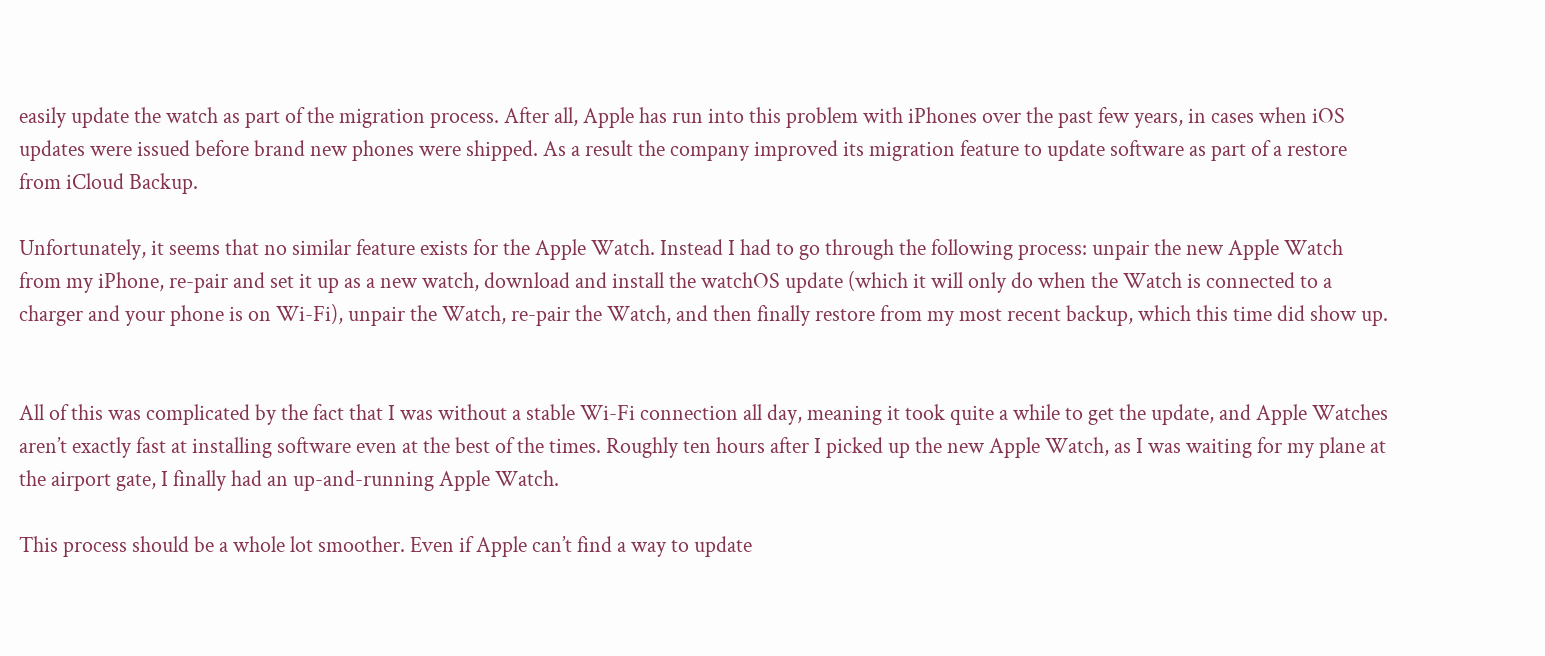easily update the watch as part of the migration process. After all, Apple has run into this problem with iPhones over the past few years, in cases when iOS updates were issued before brand new phones were shipped. As a result the company improved its migration feature to update software as part of a restore from iCloud Backup.

Unfortunately, it seems that no similar feature exists for the Apple Watch. Instead I had to go through the following process: unpair the new Apple Watch from my iPhone, re-pair and set it up as a new watch, download and install the watchOS update (which it will only do when the Watch is connected to a charger and your phone is on Wi-Fi), unpair the Watch, re-pair the Watch, and then finally restore from my most recent backup, which this time did show up.


All of this was complicated by the fact that I was without a stable Wi-Fi connection all day, meaning it took quite a while to get the update, and Apple Watches aren’t exactly fast at installing software even at the best of the times. Roughly ten hours after I picked up the new Apple Watch, as I was waiting for my plane at the airport gate, I finally had an up-and-running Apple Watch.

This process should be a whole lot smoother. Even if Apple can’t find a way to update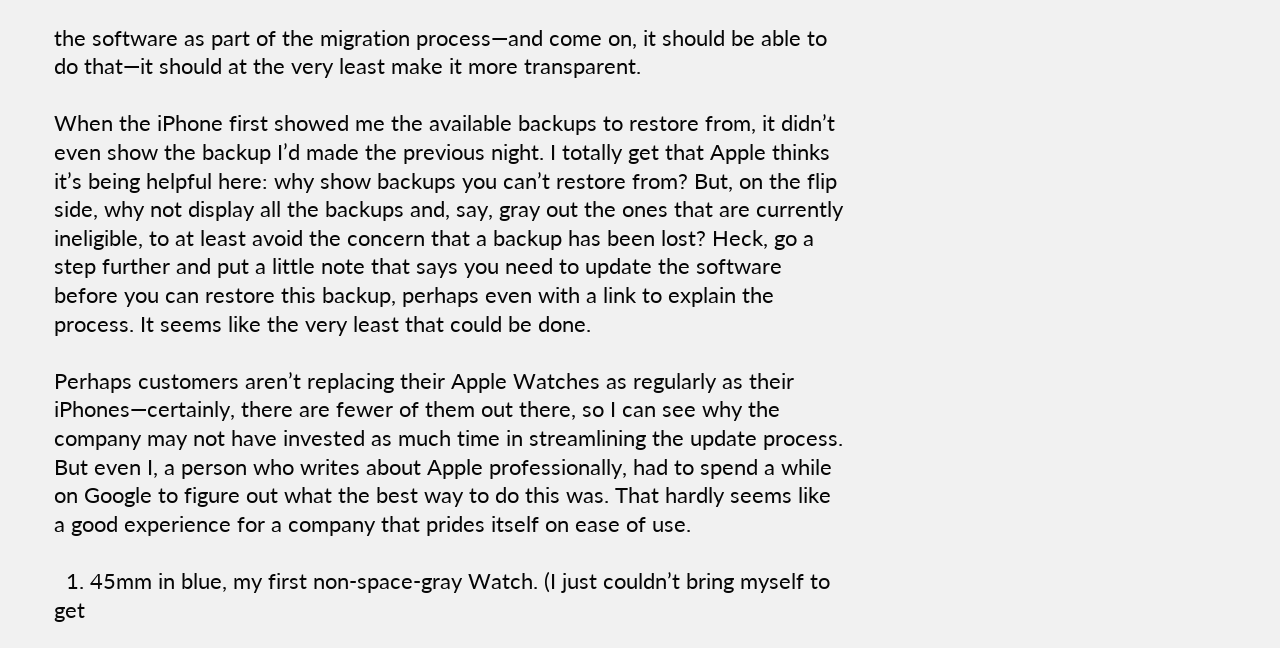the software as part of the migration process—and come on, it should be able to do that—it should at the very least make it more transparent.

When the iPhone first showed me the available backups to restore from, it didn’t even show the backup I’d made the previous night. I totally get that Apple thinks it’s being helpful here: why show backups you can’t restore from? But, on the flip side, why not display all the backups and, say, gray out the ones that are currently ineligible, to at least avoid the concern that a backup has been lost? Heck, go a step further and put a little note that says you need to update the software before you can restore this backup, perhaps even with a link to explain the process. It seems like the very least that could be done.

Perhaps customers aren’t replacing their Apple Watches as regularly as their iPhones—certainly, there are fewer of them out there, so I can see why the company may not have invested as much time in streamlining the update process. But even I, a person who writes about Apple professionally, had to spend a while on Google to figure out what the best way to do this was. That hardly seems like a good experience for a company that prides itself on ease of use.

  1. 45mm in blue, my first non-space-gray Watch. (I just couldn’t bring myself to get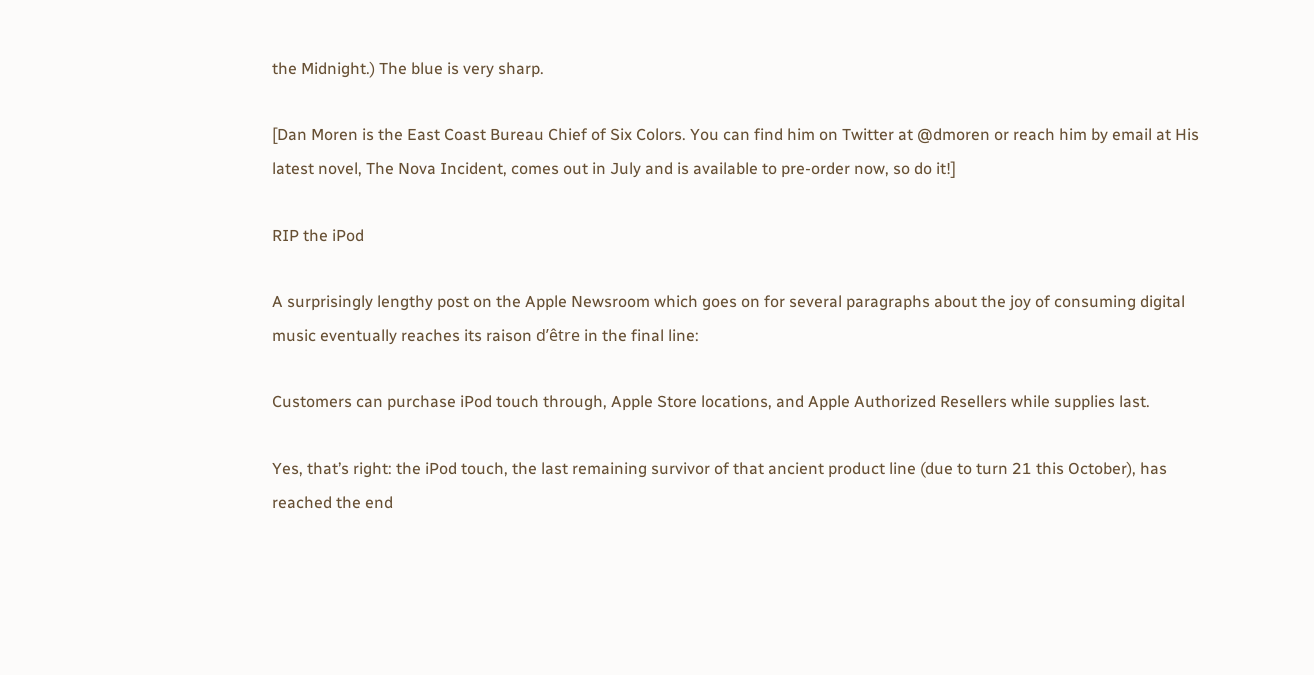the Midnight.) The blue is very sharp.

[Dan Moren is the East Coast Bureau Chief of Six Colors. You can find him on Twitter at @dmoren or reach him by email at His latest novel, The Nova Incident, comes out in July and is available to pre-order now, so do it!]

RIP the iPod

A surprisingly lengthy post on the Apple Newsroom which goes on for several paragraphs about the joy of consuming digital music eventually reaches its raison d’être in the final line:

Customers can purchase iPod touch through, Apple Store locations, and Apple Authorized Resellers while supplies last.

Yes, that’s right: the iPod touch, the last remaining survivor of that ancient product line (due to turn 21 this October), has reached the end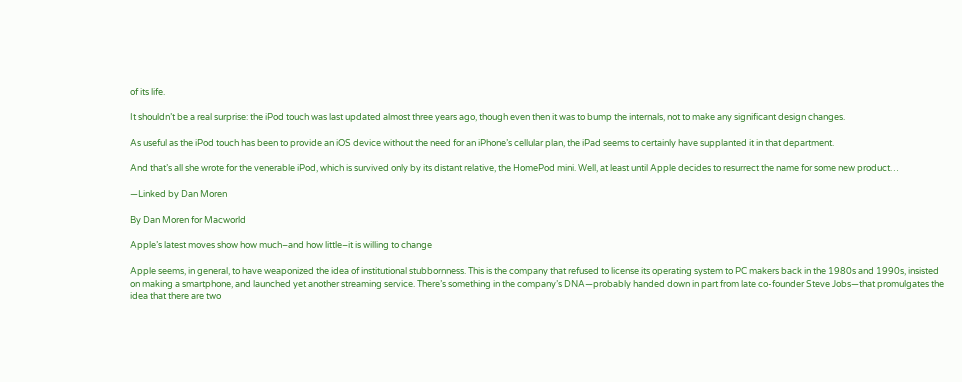of its life.

It shouldn’t be a real surprise: the iPod touch was last updated almost three years ago, though even then it was to bump the internals, not to make any significant design changes.

As useful as the iPod touch has been to provide an iOS device without the need for an iPhone’s cellular plan, the iPad seems to certainly have supplanted it in that department.

And that’s all she wrote for the venerable iPod, which is survived only by its distant relative, the HomePod mini. Well, at least until Apple decides to resurrect the name for some new product…

—Linked by Dan Moren

By Dan Moren for Macworld

Apple’s latest moves show how much–and how little–it is willing to change

Apple seems, in general, to have weaponized the idea of institutional stubbornness. This is the company that refused to license its operating system to PC makers back in the 1980s and 1990s, insisted on making a smartphone, and launched yet another streaming service. There’s something in the company’s DNA—probably handed down in part from late co-founder Steve Jobs—that promulgates the idea that there are two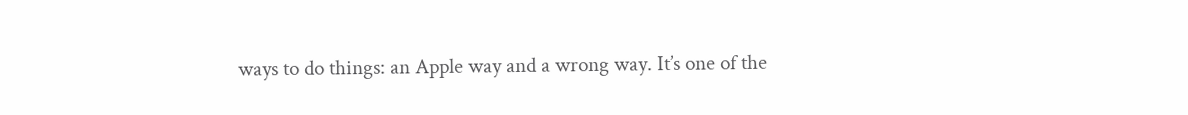ways to do things: an Apple way and a wrong way. It’s one of the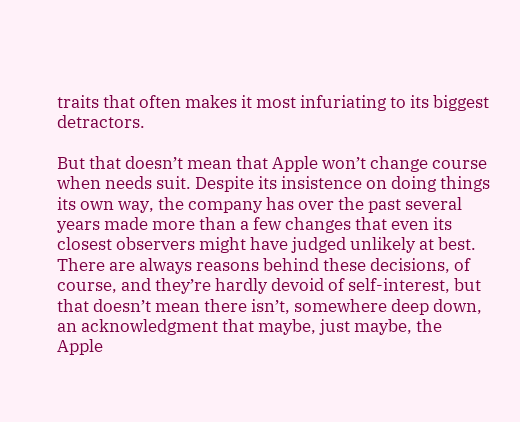traits that often makes it most infuriating to its biggest detractors.

But that doesn’t mean that Apple won’t change course when needs suit. Despite its insistence on doing things its own way, the company has over the past several years made more than a few changes that even its closest observers might have judged unlikely at best. There are always reasons behind these decisions, of course, and they’re hardly devoid of self-interest, but that doesn’t mean there isn’t, somewhere deep down, an acknowledgment that maybe, just maybe, the Apple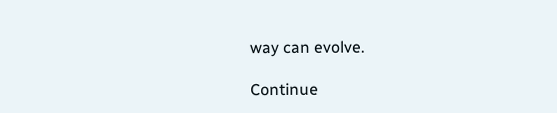way can evolve.

Continue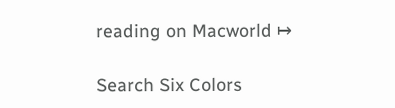reading on Macworld ↦

Search Six Colors